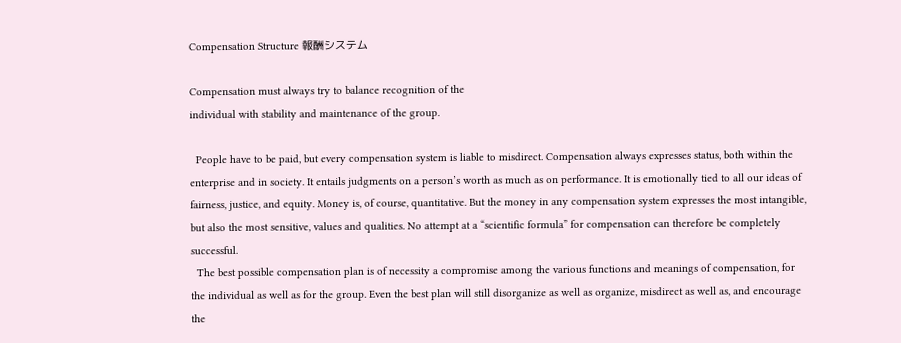Compensation Structure 報酬システム

Compensation must always try to balance recognition of the
individual with stability and maintenance of the group.

  People have to be paid, but every compensation system is liable to misdirect. Compensation always expresses status, both within the enterprise and in society. It entails judgments on a person’s worth as much as on performance. It is emotionally tied to all our ideas of fairness, justice, and equity. Money is, of course, quantitative. But the money in any compensation system expresses the most intangible, but also the most sensitive, values and qualities. No attempt at a “scientific formula” for compensation can therefore be completely successful.
  The best possible compensation plan is of necessity a compromise among the various functions and meanings of compensation, for the individual as well as for the group. Even the best plan will still disorganize as well as organize, misdirect as well as, and encourage the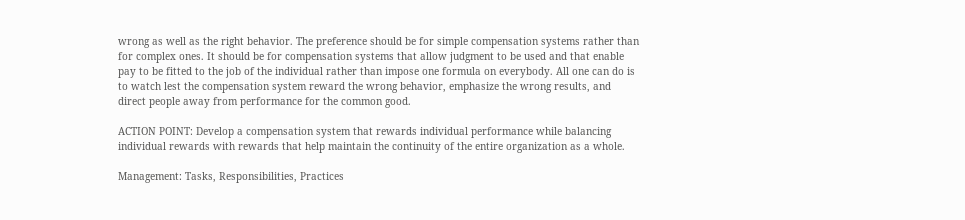wrong as well as the right behavior. The preference should be for simple compensation systems rather than for complex ones. It should be for compensation systems that allow judgment to be used and that enable pay to be fitted to the job of the individual rather than impose one formula on everybody. All one can do is to watch lest the compensation system reward the wrong behavior, emphasize the wrong results, and direct people away from performance for the common good.

ACTION POINT: Develop a compensation system that rewards individual performance while balancing individual rewards with rewards that help maintain the continuity of the entire organization as a whole.

Management: Tasks, Responsibilities, Practices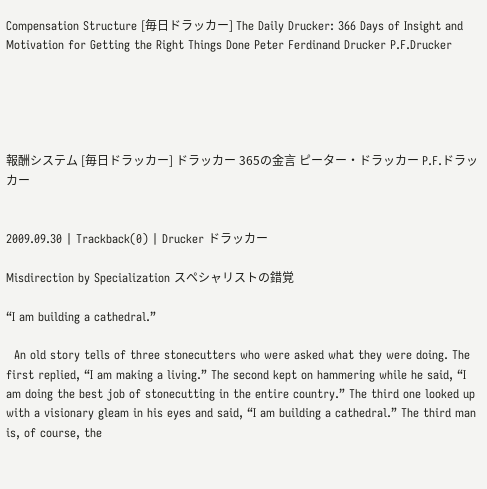Compensation Structure [毎日ドラッカー] The Daily Drucker: 366 Days of Insight and Motivation for Getting the Right Things Done Peter Ferdinand Drucker P.F.Drucker





報酬システム [毎日ドラッカー] ドラッカー 365の金言 ピーター・ドラッカー P.F.ドラッカー


2009.09.30 | Trackback(0) | Drucker ドラッカー

Misdirection by Specialization スペシャリストの錯覚

“I am building a cathedral.”

  An old story tells of three stonecutters who were asked what they were doing. The first replied, “I am making a living.” The second kept on hammering while he said, “I am doing the best job of stonecutting in the entire country.” The third one looked up with a visionary gleam in his eyes and said, “I am building a cathedral.” The third man is, of course, the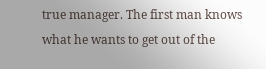true manager. The first man knows what he wants to get out of the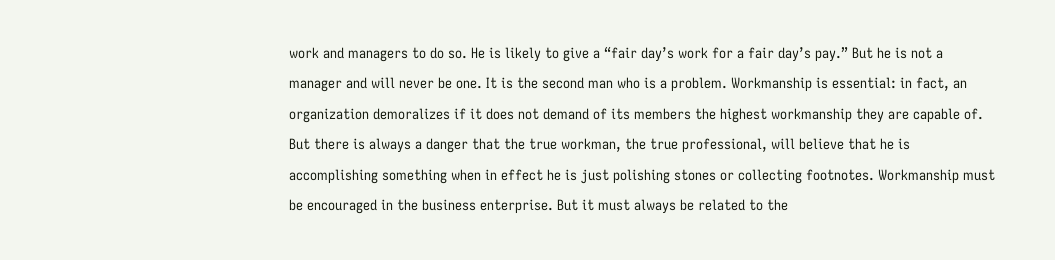work and managers to do so. He is likely to give a “fair day’s work for a fair day’s pay.” But he is not a manager and will never be one. It is the second man who is a problem. Workmanship is essential: in fact, an organization demoralizes if it does not demand of its members the highest workmanship they are capable of. But there is always a danger that the true workman, the true professional, will believe that he is accomplishing something when in effect he is just polishing stones or collecting footnotes. Workmanship must be encouraged in the business enterprise. But it must always be related to the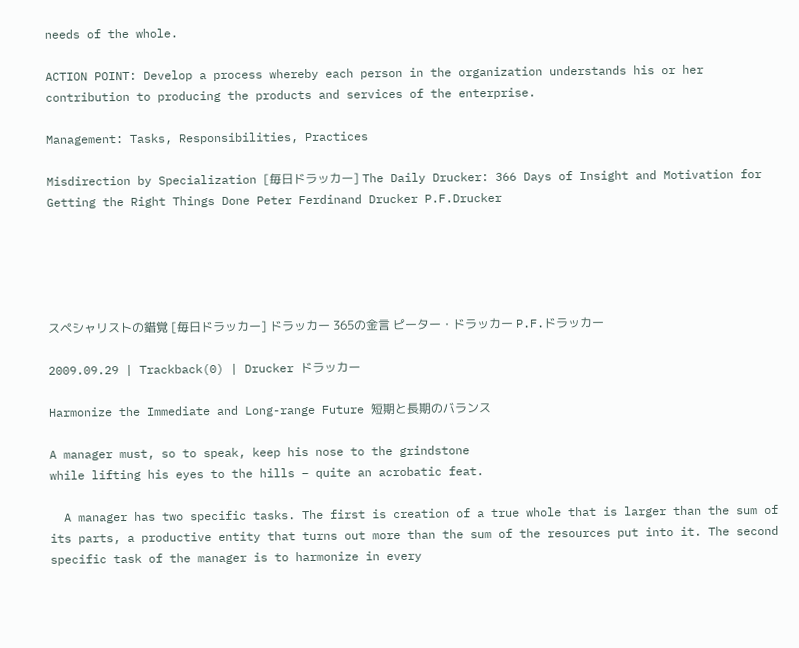needs of the whole.

ACTION POINT: Develop a process whereby each person in the organization understands his or her contribution to producing the products and services of the enterprise.

Management: Tasks, Responsibilities, Practices

Misdirection by Specialization [毎日ドラッカー] The Daily Drucker: 366 Days of Insight and Motivation for Getting the Right Things Done Peter Ferdinand Drucker P.F.Drucker





スペシャリストの錯覚 [毎日ドラッカー] ドラッカー 365の金言 ピーター・ドラッカー P.F.ドラッカー

2009.09.29 | Trackback(0) | Drucker ドラッカー

Harmonize the Immediate and Long-range Future 短期と長期のバランス

A manager must, so to speak, keep his nose to the grindstone
while lifting his eyes to the hills – quite an acrobatic feat.

  A manager has two specific tasks. The first is creation of a true whole that is larger than the sum of its parts, a productive entity that turns out more than the sum of the resources put into it. The second specific task of the manager is to harmonize in every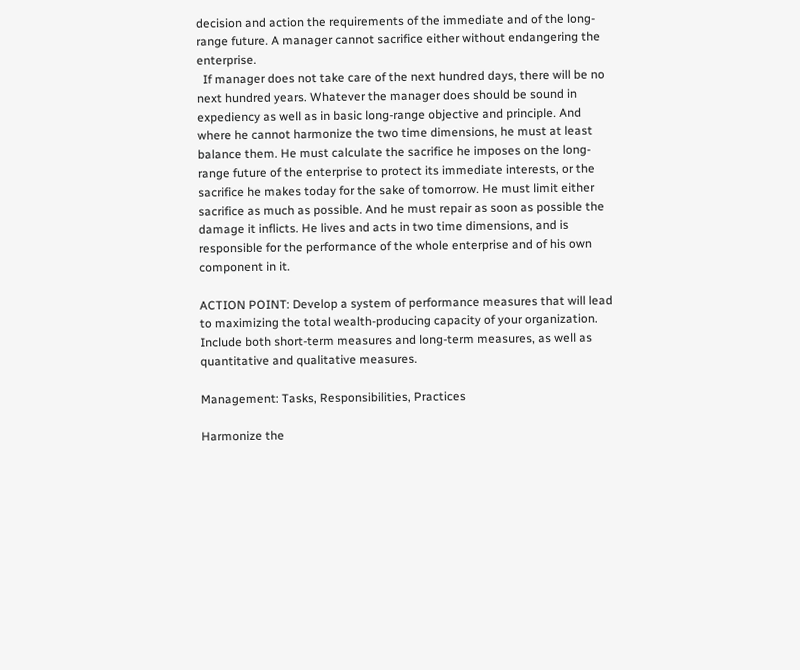decision and action the requirements of the immediate and of the long-range future. A manager cannot sacrifice either without endangering the enterprise.
  If manager does not take care of the next hundred days, there will be no next hundred years. Whatever the manager does should be sound in expediency as well as in basic long-range objective and principle. And where he cannot harmonize the two time dimensions, he must at least balance them. He must calculate the sacrifice he imposes on the long-range future of the enterprise to protect its immediate interests, or the sacrifice he makes today for the sake of tomorrow. He must limit either sacrifice as much as possible. And he must repair as soon as possible the damage it inflicts. He lives and acts in two time dimensions, and is responsible for the performance of the whole enterprise and of his own component in it.

ACTION POINT: Develop a system of performance measures that will lead to maximizing the total wealth-producing capacity of your organization. Include both short-term measures and long-term measures, as well as quantitative and qualitative measures.

Management: Tasks, Responsibilities, Practices

Harmonize the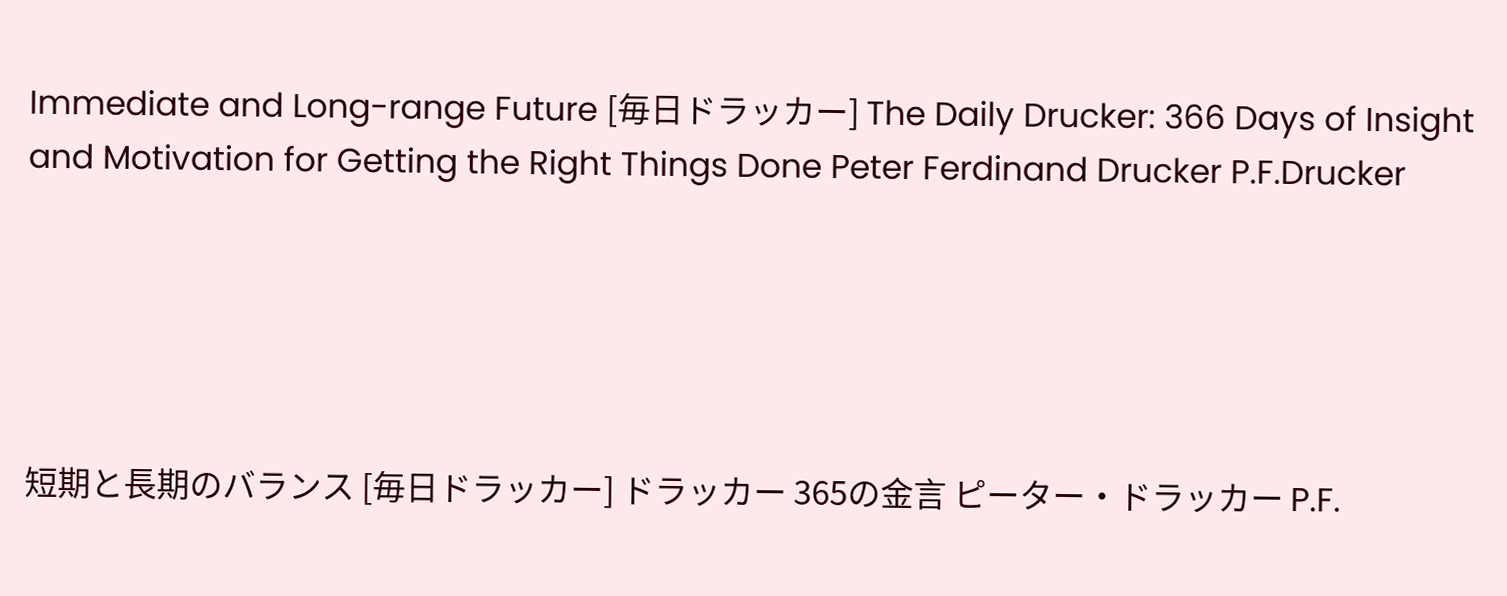Immediate and Long-range Future [毎日ドラッカー] The Daily Drucker: 366 Days of Insight and Motivation for Getting the Right Things Done Peter Ferdinand Drucker P.F.Drucker





短期と長期のバランス [毎日ドラッカー] ドラッカー 365の金言 ピーター・ドラッカー P.F.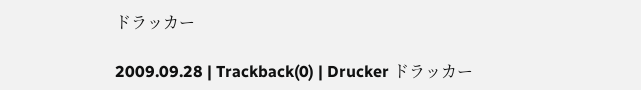ドラッカー

2009.09.28 | Trackback(0) | Drucker ドラッカー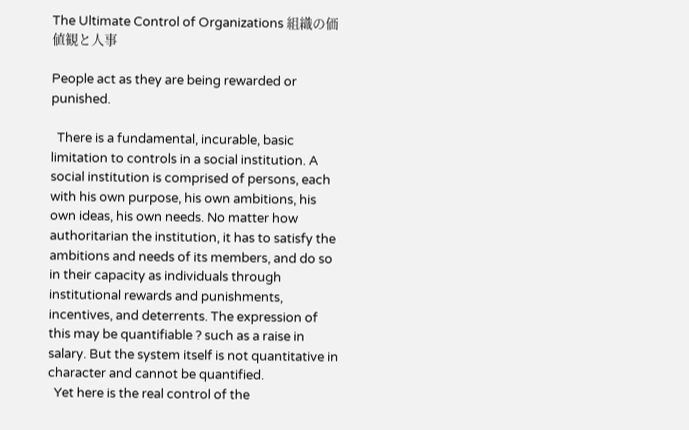The Ultimate Control of Organizations 組織の価値観と人事

People act as they are being rewarded or punished.

  There is a fundamental, incurable, basic limitation to controls in a social institution. A social institution is comprised of persons, each with his own purpose, his own ambitions, his own ideas, his own needs. No matter how authoritarian the institution, it has to satisfy the ambitions and needs of its members, and do so in their capacity as individuals through institutional rewards and punishments, incentives, and deterrents. The expression of this may be quantifiable ? such as a raise in salary. But the system itself is not quantitative in character and cannot be quantified.
  Yet here is the real control of the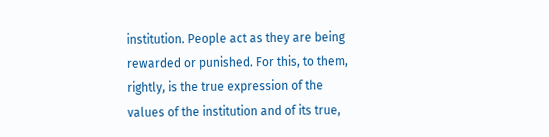institution. People act as they are being rewarded or punished. For this, to them, rightly, is the true expression of the values of the institution and of its true,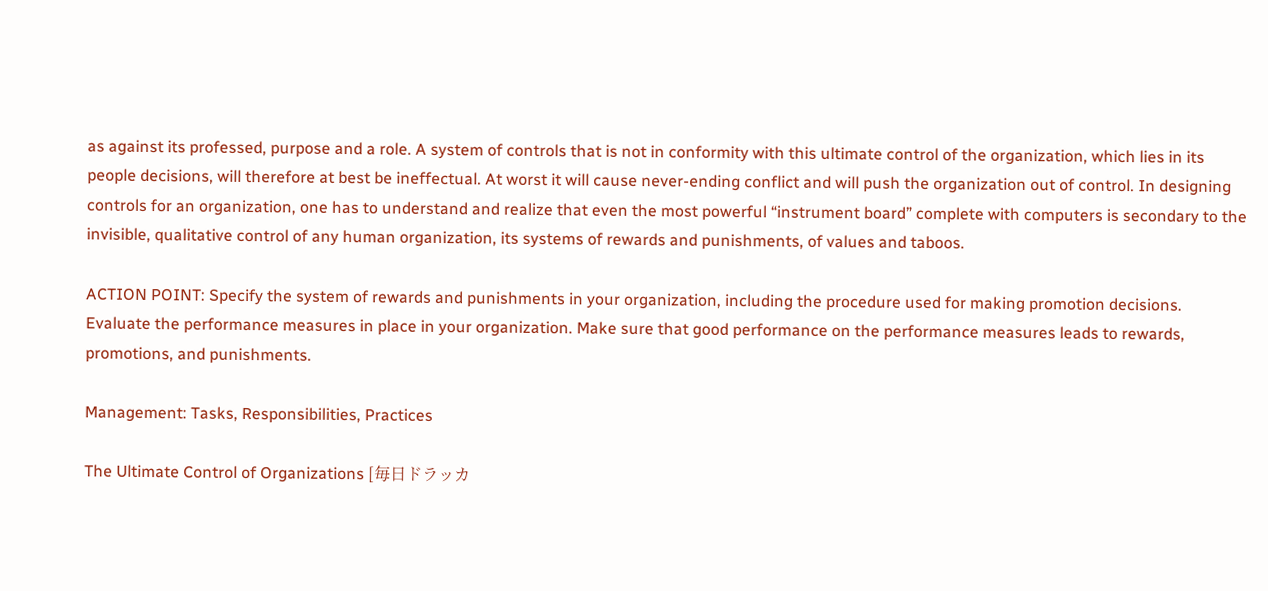as against its professed, purpose and a role. A system of controls that is not in conformity with this ultimate control of the organization, which lies in its people decisions, will therefore at best be ineffectual. At worst it will cause never-ending conflict and will push the organization out of control. In designing controls for an organization, one has to understand and realize that even the most powerful “instrument board” complete with computers is secondary to the invisible, qualitative control of any human organization, its systems of rewards and punishments, of values and taboos.

ACTION POINT: Specify the system of rewards and punishments in your organization, including the procedure used for making promotion decisions. Evaluate the performance measures in place in your organization. Make sure that good performance on the performance measures leads to rewards, promotions, and punishments.

Management: Tasks, Responsibilities, Practices

The Ultimate Control of Organizations [毎日ドラッカ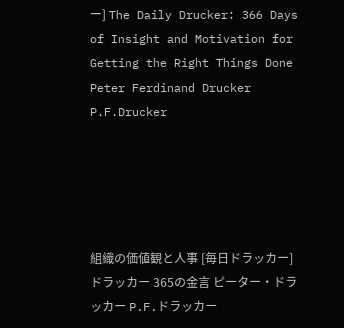ー] The Daily Drucker: 366 Days of Insight and Motivation for Getting the Right Things Done Peter Ferdinand Drucker P.F.Drucker





組織の価値観と人事 [毎日ドラッカー] ドラッカー 365の金言 ピーター・ドラッカー P.F.ドラッカー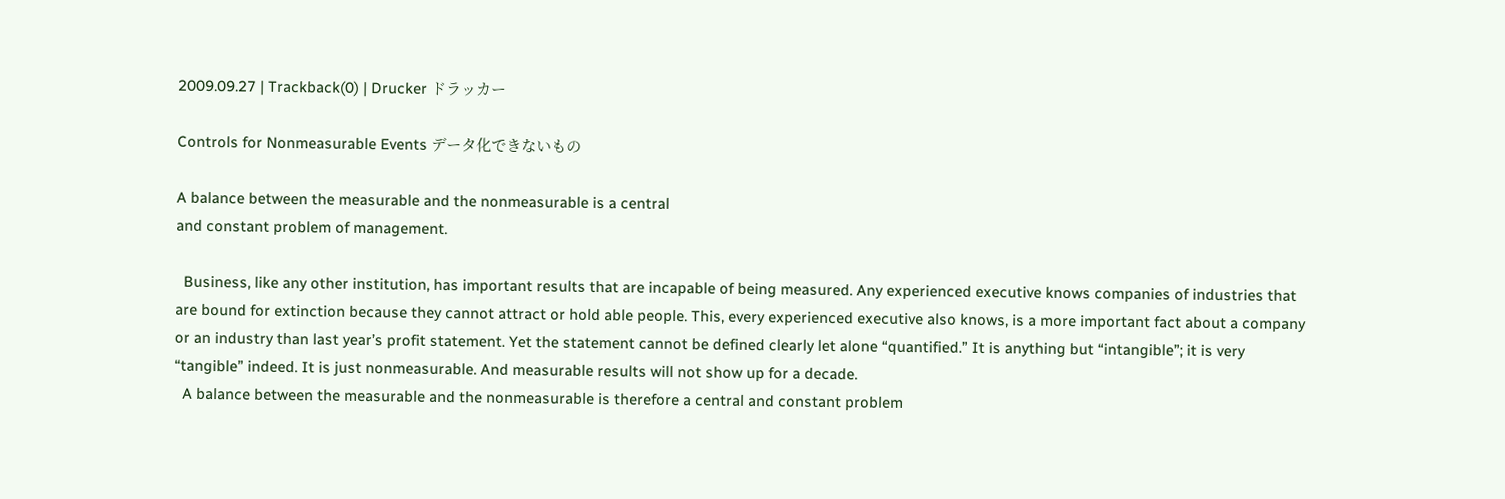2009.09.27 | Trackback(0) | Drucker ドラッカー

Controls for Nonmeasurable Events データ化できないもの

A balance between the measurable and the nonmeasurable is a central
and constant problem of management.

  Business, like any other institution, has important results that are incapable of being measured. Any experienced executive knows companies of industries that are bound for extinction because they cannot attract or hold able people. This, every experienced executive also knows, is a more important fact about a company or an industry than last year’s profit statement. Yet the statement cannot be defined clearly let alone “quantified.” It is anything but “intangible”; it is very “tangible” indeed. It is just nonmeasurable. And measurable results will not show up for a decade.
  A balance between the measurable and the nonmeasurable is therefore a central and constant problem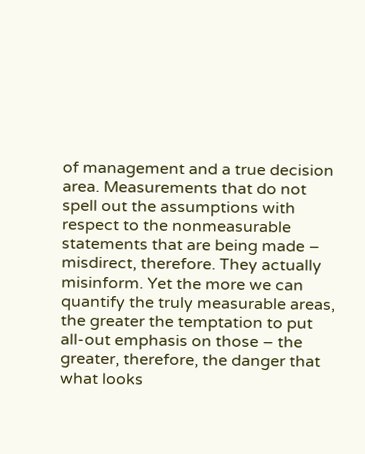of management and a true decision area. Measurements that do not spell out the assumptions with respect to the nonmeasurable statements that are being made – misdirect, therefore. They actually misinform. Yet the more we can quantify the truly measurable areas, the greater the temptation to put all-out emphasis on those – the greater, therefore, the danger that what looks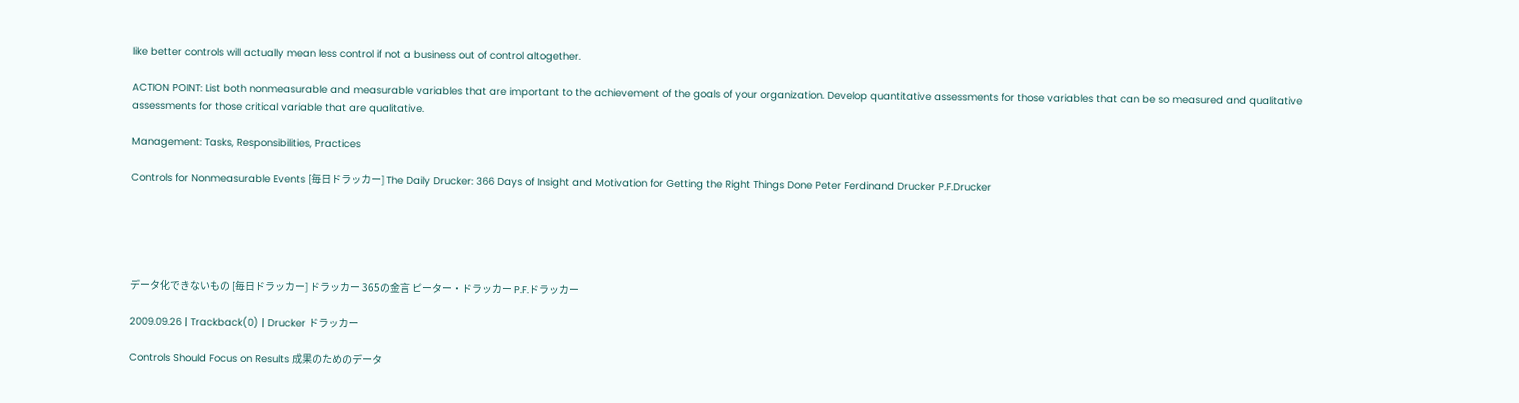like better controls will actually mean less control if not a business out of control altogether.

ACTION POINT: List both nonmeasurable and measurable variables that are important to the achievement of the goals of your organization. Develop quantitative assessments for those variables that can be so measured and qualitative assessments for those critical variable that are qualitative.

Management: Tasks, Responsibilities, Practices

Controls for Nonmeasurable Events [毎日ドラッカー] The Daily Drucker: 366 Days of Insight and Motivation for Getting the Right Things Done Peter Ferdinand Drucker P.F.Drucker





データ化できないもの [毎日ドラッカー] ドラッカー 365の金言 ピーター・ドラッカー P.F.ドラッカー

2009.09.26 | Trackback(0) | Drucker ドラッカー

Controls Should Focus on Results 成果のためのデータ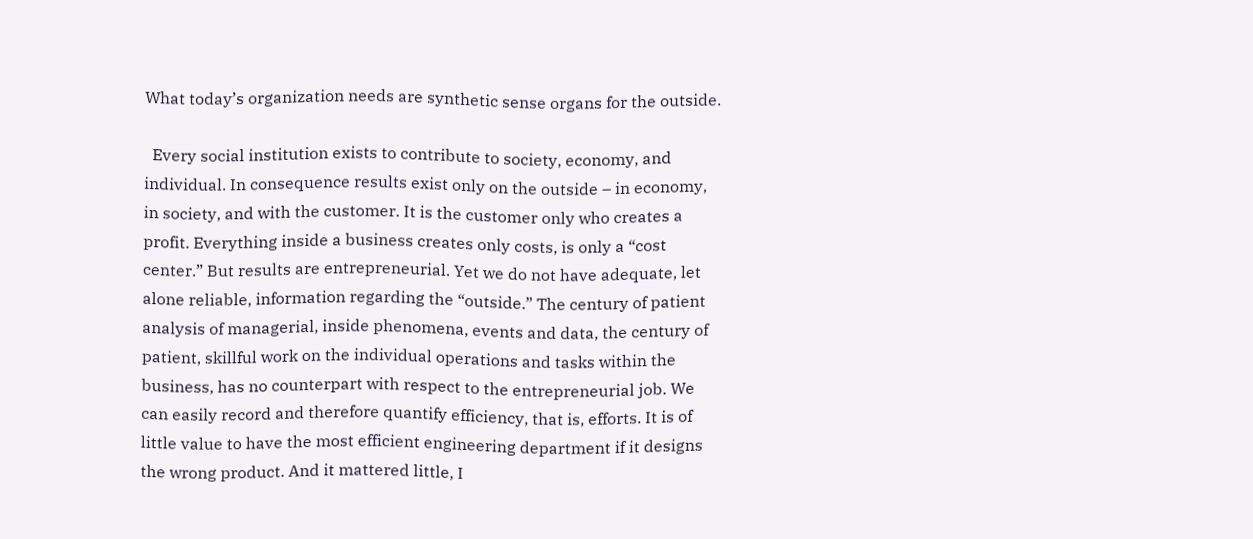What today’s organization needs are synthetic sense organs for the outside.

  Every social institution exists to contribute to society, economy, and individual. In consequence results exist only on the outside – in economy, in society, and with the customer. It is the customer only who creates a profit. Everything inside a business creates only costs, is only a “cost center.” But results are entrepreneurial. Yet we do not have adequate, let alone reliable, information regarding the “outside.” The century of patient analysis of managerial, inside phenomena, events and data, the century of patient, skillful work on the individual operations and tasks within the business, has no counterpart with respect to the entrepreneurial job. We can easily record and therefore quantify efficiency, that is, efforts. It is of little value to have the most efficient engineering department if it designs the wrong product. And it mattered little, I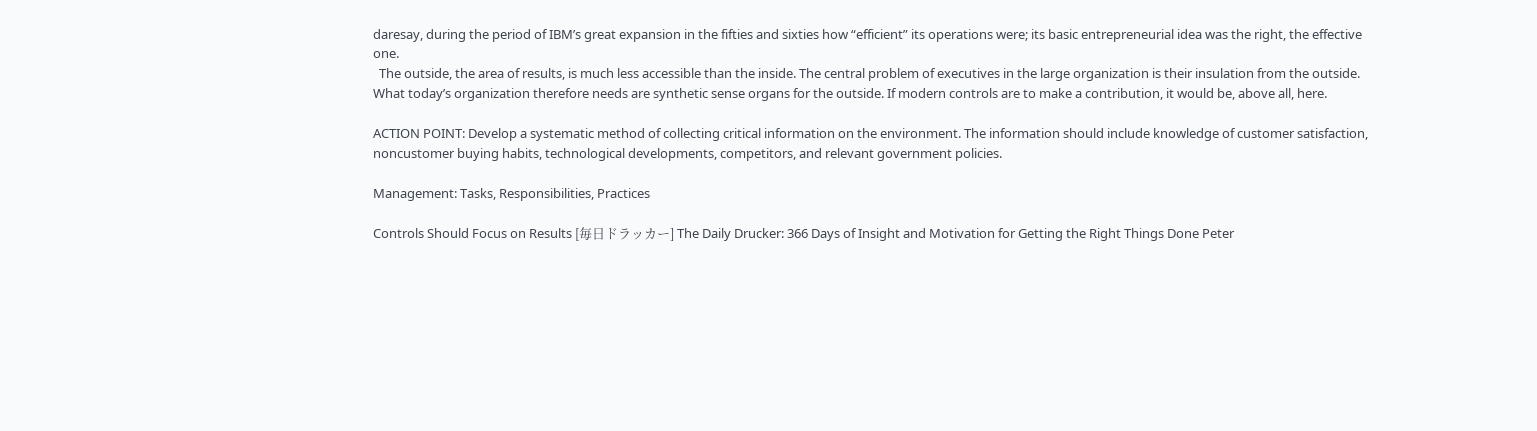daresay, during the period of IBM’s great expansion in the fifties and sixties how “efficient” its operations were; its basic entrepreneurial idea was the right, the effective one.
  The outside, the area of results, is much less accessible than the inside. The central problem of executives in the large organization is their insulation from the outside. What today’s organization therefore needs are synthetic sense organs for the outside. If modern controls are to make a contribution, it would be, above all, here.

ACTION POINT: Develop a systematic method of collecting critical information on the environment. The information should include knowledge of customer satisfaction, noncustomer buying habits, technological developments, competitors, and relevant government policies.

Management: Tasks, Responsibilities, Practices

Controls Should Focus on Results [毎日ドラッカー] The Daily Drucker: 366 Days of Insight and Motivation for Getting the Right Things Done Peter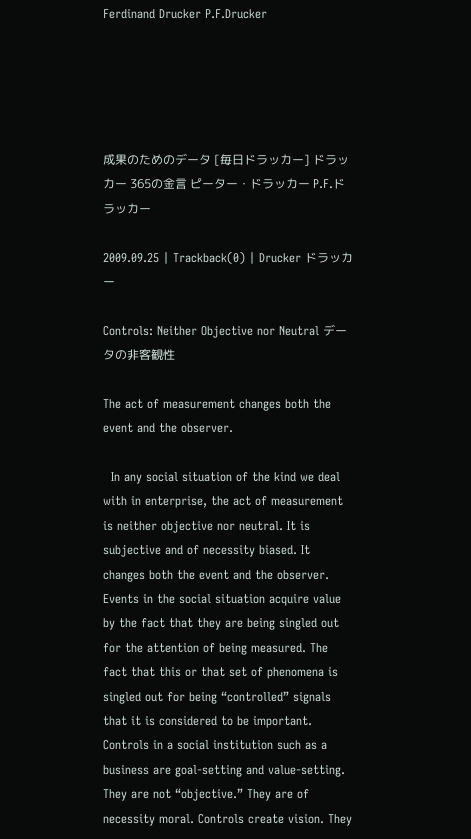Ferdinand Drucker P.F.Drucker





成果のためのデータ [毎日ドラッカー] ドラッカー 365の金言 ピーター・ドラッカー P.F.ドラッカー

2009.09.25 | Trackback(0) | Drucker ドラッカー

Controls: Neither Objective nor Neutral データの非客観性

The act of measurement changes both the event and the observer.

  In any social situation of the kind we deal with in enterprise, the act of measurement is neither objective nor neutral. It is subjective and of necessity biased. It changes both the event and the observer. Events in the social situation acquire value by the fact that they are being singled out for the attention of being measured. The fact that this or that set of phenomena is singled out for being “controlled” signals that it is considered to be important. Controls in a social institution such as a business are goal-setting and value-setting. They are not “objective.” They are of necessity moral. Controls create vision. They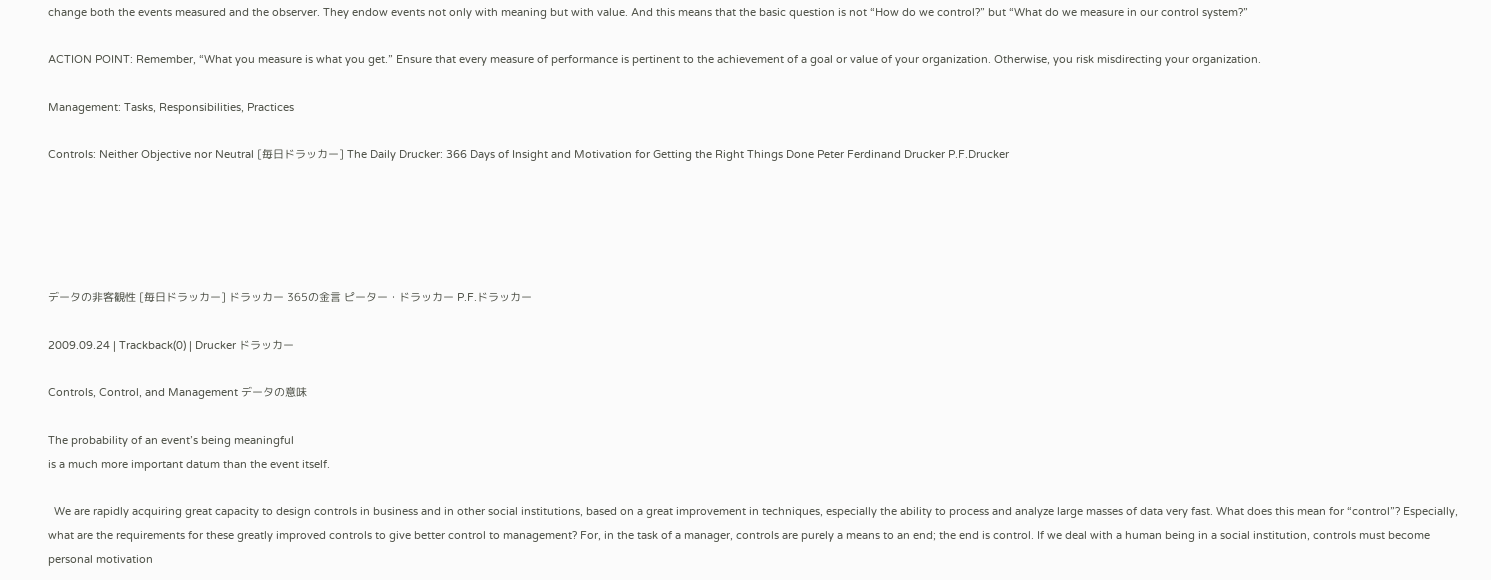change both the events measured and the observer. They endow events not only with meaning but with value. And this means that the basic question is not “How do we control?” but “What do we measure in our control system?”

ACTION POINT: Remember, “What you measure is what you get.” Ensure that every measure of performance is pertinent to the achievement of a goal or value of your organization. Otherwise, you risk misdirecting your organization.

Management: Tasks, Responsibilities, Practices

Controls: Neither Objective nor Neutral [毎日ドラッカー] The Daily Drucker: 366 Days of Insight and Motivation for Getting the Right Things Done Peter Ferdinand Drucker P.F.Drucker





データの非客観性 [毎日ドラッカー] ドラッカー 365の金言 ピーター・ドラッカー P.F.ドラッカー

2009.09.24 | Trackback(0) | Drucker ドラッカー

Controls, Control, and Management データの意味

The probability of an event’s being meaningful
is a much more important datum than the event itself.

  We are rapidly acquiring great capacity to design controls in business and in other social institutions, based on a great improvement in techniques, especially the ability to process and analyze large masses of data very fast. What does this mean for “control”? Especially, what are the requirements for these greatly improved controls to give better control to management? For, in the task of a manager, controls are purely a means to an end; the end is control. If we deal with a human being in a social institution, controls must become personal motivation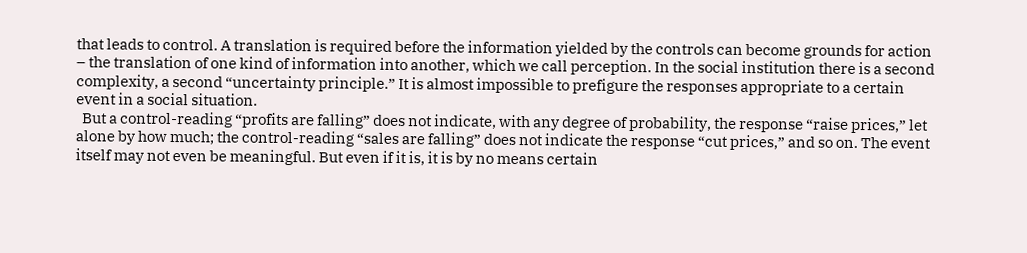that leads to control. A translation is required before the information yielded by the controls can become grounds for action – the translation of one kind of information into another, which we call perception. In the social institution there is a second complexity, a second “uncertainty principle.” It is almost impossible to prefigure the responses appropriate to a certain event in a social situation.
  But a control-reading “profits are falling” does not indicate, with any degree of probability, the response “raise prices,” let alone by how much; the control-reading “sales are falling” does not indicate the response “cut prices,” and so on. The event itself may not even be meaningful. But even if it is, it is by no means certain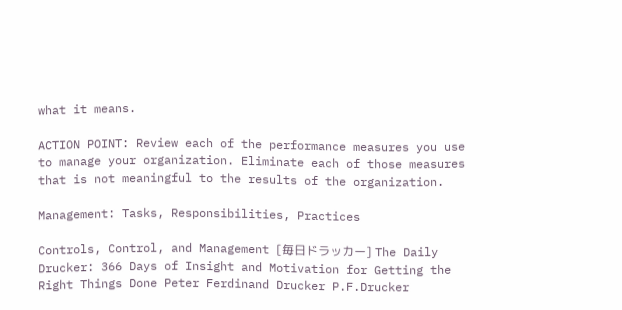what it means.

ACTION POINT: Review each of the performance measures you use to manage your organization. Eliminate each of those measures that is not meaningful to the results of the organization.

Management: Tasks, Responsibilities, Practices

Controls, Control, and Management [毎日ドラッカー] The Daily Drucker: 366 Days of Insight and Motivation for Getting the Right Things Done Peter Ferdinand Drucker P.F.Drucker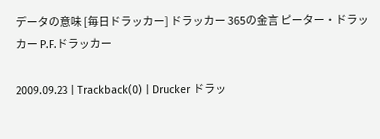データの意味 [毎日ドラッカー] ドラッカー 365の金言 ピーター・ドラッカー P.F.ドラッカー

2009.09.23 | Trackback(0) | Drucker ドラッ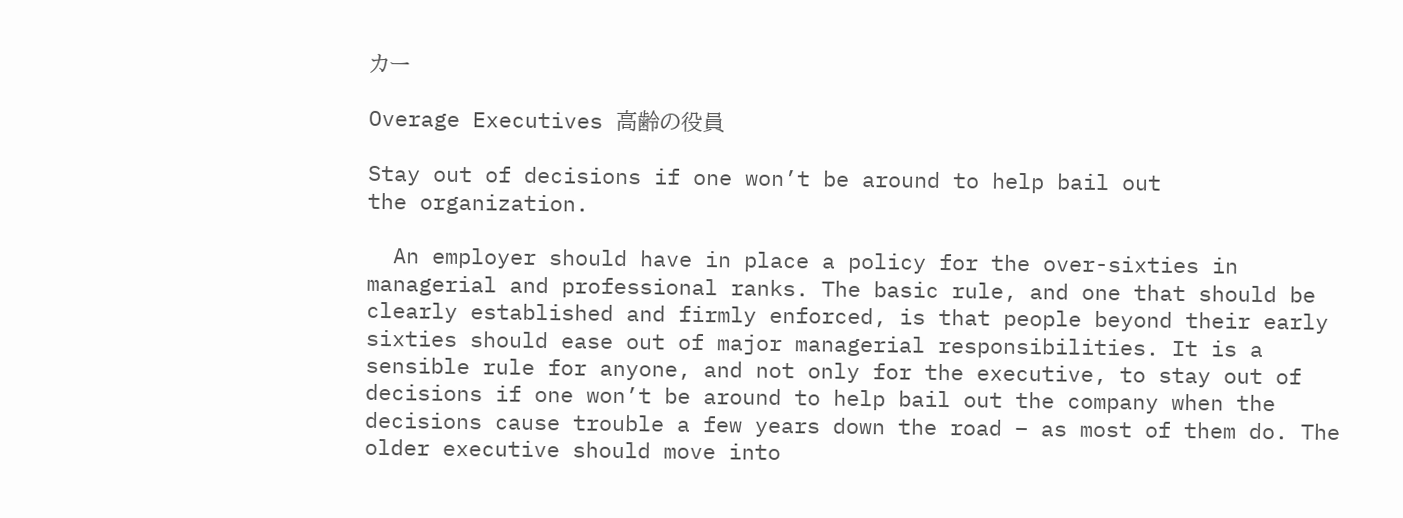カー

Overage Executives 高齢の役員

Stay out of decisions if one won’t be around to help bail out
the organization.

  An employer should have in place a policy for the over-sixties in managerial and professional ranks. The basic rule, and one that should be clearly established and firmly enforced, is that people beyond their early sixties should ease out of major managerial responsibilities. It is a sensible rule for anyone, and not only for the executive, to stay out of decisions if one won’t be around to help bail out the company when the decisions cause trouble a few years down the road – as most of them do. The older executive should move into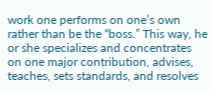work one performs on one’s own rather than be the “boss.” This way, he or she specializes and concentrates on one major contribution, advises, teaches, sets standards, and resolves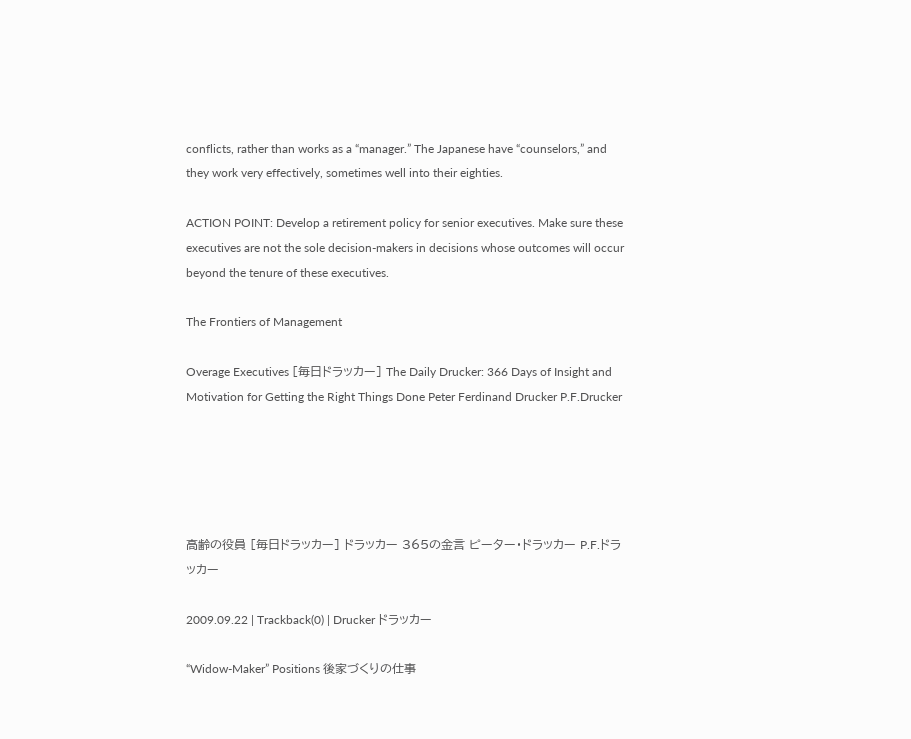conflicts, rather than works as a “manager.” The Japanese have “counselors,” and they work very effectively, sometimes well into their eighties.

ACTION POINT: Develop a retirement policy for senior executives. Make sure these executives are not the sole decision-makers in decisions whose outcomes will occur beyond the tenure of these executives.

The Frontiers of Management

Overage Executives [毎日ドラッカー] The Daily Drucker: 366 Days of Insight and Motivation for Getting the Right Things Done Peter Ferdinand Drucker P.F.Drucker





高齢の役員 [毎日ドラッカー] ドラッカー 365の金言 ピーター・ドラッカー P.F.ドラッカー

2009.09.22 | Trackback(0) | Drucker ドラッカー

“Widow-Maker” Positions 後家づくりの仕事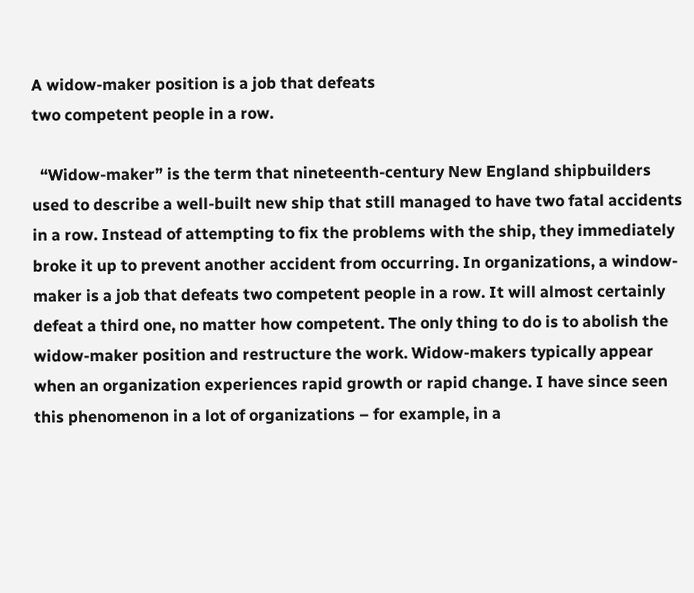A widow-maker position is a job that defeats
two competent people in a row.

  “Widow-maker” is the term that nineteenth-century New England shipbuilders used to describe a well-built new ship that still managed to have two fatal accidents in a row. Instead of attempting to fix the problems with the ship, they immediately broke it up to prevent another accident from occurring. In organizations, a window-maker is a job that defeats two competent people in a row. It will almost certainly defeat a third one, no matter how competent. The only thing to do is to abolish the widow-maker position and restructure the work. Widow-makers typically appear when an organization experiences rapid growth or rapid change. I have since seen this phenomenon in a lot of organizations – for example, in a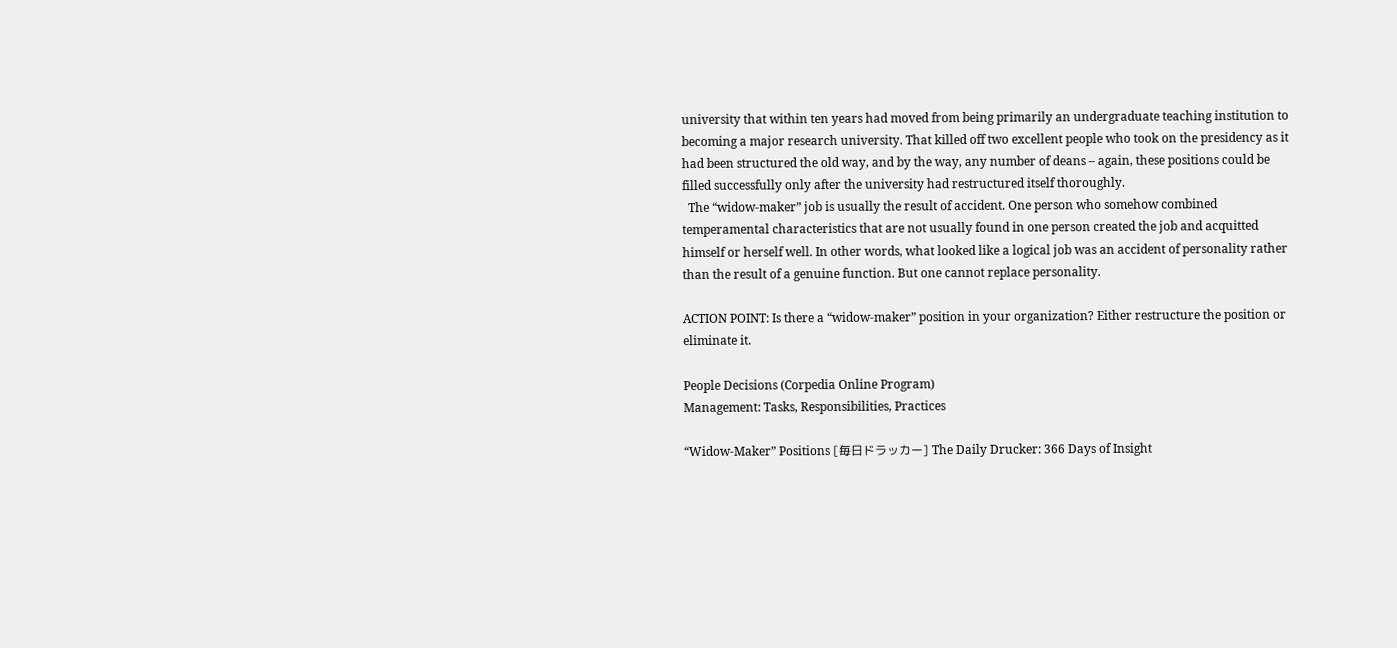university that within ten years had moved from being primarily an undergraduate teaching institution to becoming a major research university. That killed off two excellent people who took on the presidency as it had been structured the old way, and by the way, any number of deans – again, these positions could be filled successfully only after the university had restructured itself thoroughly.
  The “widow-maker” job is usually the result of accident. One person who somehow combined temperamental characteristics that are not usually found in one person created the job and acquitted himself or herself well. In other words, what looked like a logical job was an accident of personality rather than the result of a genuine function. But one cannot replace personality.

ACTION POINT: Is there a “widow-maker” position in your organization? Either restructure the position or eliminate it.

People Decisions (Corpedia Online Program)
Management: Tasks, Responsibilities, Practices

“Widow-Maker” Positions [毎日ドラッカー] The Daily Drucker: 366 Days of Insight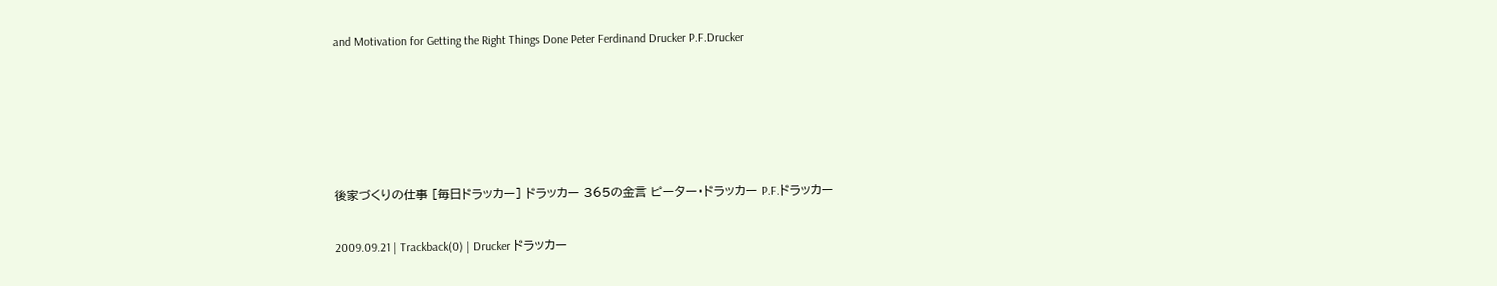and Motivation for Getting the Right Things Done Peter Ferdinand Drucker P.F.Drucker





後家づくりの仕事 [毎日ドラッカー] ドラッカー 365の金言 ピーター・ドラッカー P.F.ドラッカー

2009.09.21 | Trackback(0) | Drucker ドラッカー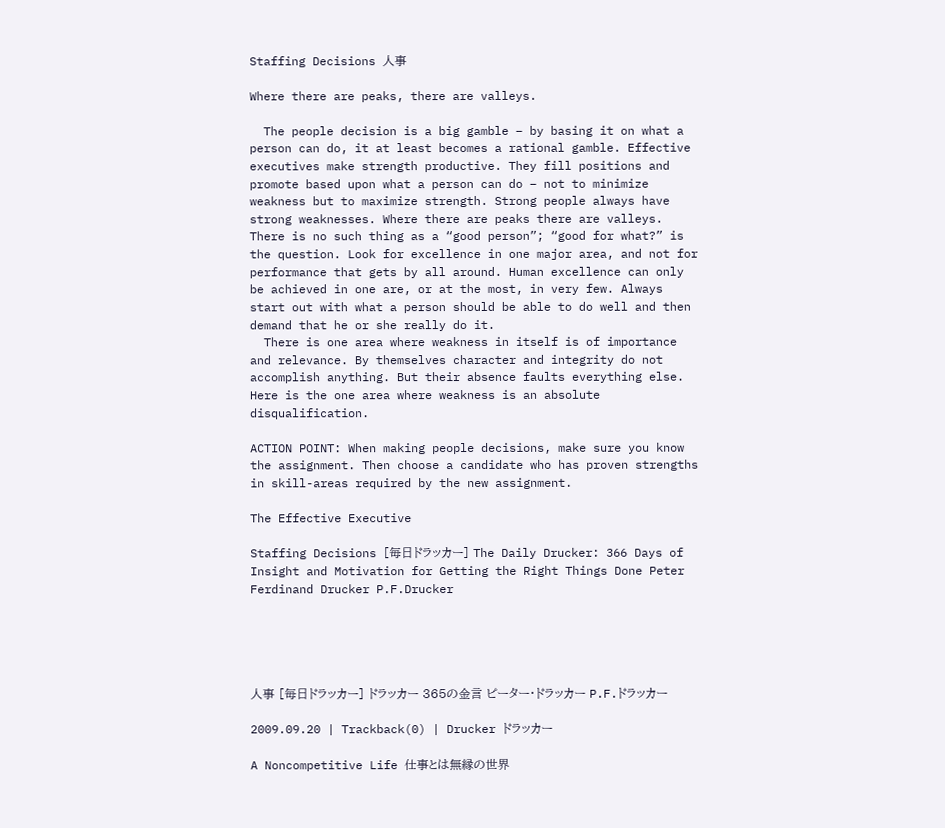Staffing Decisions 人事

Where there are peaks, there are valleys.

  The people decision is a big gamble – by basing it on what a person can do, it at least becomes a rational gamble. Effective executives make strength productive. They fill positions and promote based upon what a person can do – not to minimize weakness but to maximize strength. Strong people always have strong weaknesses. Where there are peaks there are valleys. There is no such thing as a “good person”; “good for what?” is the question. Look for excellence in one major area, and not for performance that gets by all around. Human excellence can only be achieved in one are, or at the most, in very few. Always start out with what a person should be able to do well and then demand that he or she really do it.
  There is one area where weakness in itself is of importance and relevance. By themselves character and integrity do not accomplish anything. But their absence faults everything else. Here is the one area where weakness is an absolute disqualification.

ACTION POINT: When making people decisions, make sure you know the assignment. Then choose a candidate who has proven strengths in skill-areas required by the new assignment.

The Effective Executive

Staffing Decisions [毎日ドラッカー] The Daily Drucker: 366 Days of Insight and Motivation for Getting the Right Things Done Peter Ferdinand Drucker P.F.Drucker





人事 [毎日ドラッカー] ドラッカー 365の金言 ピーター・ドラッカー P.F.ドラッカー

2009.09.20 | Trackback(0) | Drucker ドラッカー

A Noncompetitive Life 仕事とは無縁の世界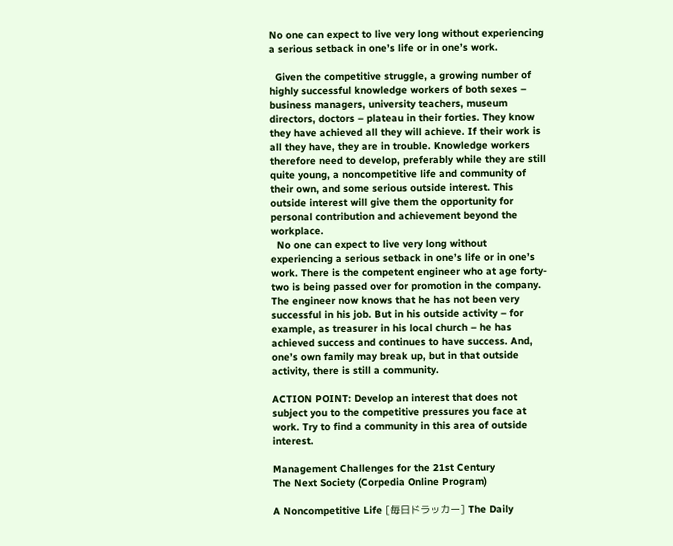No one can expect to live very long without experiencing
a serious setback in one’s life or in one’s work.

  Given the competitive struggle, a growing number of highly successful knowledge workers of both sexes – business managers, university teachers, museum directors, doctors – plateau in their forties. They know they have achieved all they will achieve. If their work is all they have, they are in trouble. Knowledge workers therefore need to develop, preferably while they are still quite young, a noncompetitive life and community of their own, and some serious outside interest. This outside interest will give them the opportunity for personal contribution and achievement beyond the workplace.
  No one can expect to live very long without experiencing a serious setback in one’s life or in one’s work. There is the competent engineer who at age forty-two is being passed over for promotion in the company. The engineer now knows that he has not been very successful in his job. But in his outside activity – for example, as treasurer in his local church – he has achieved success and continues to have success. And, one’s own family may break up, but in that outside activity, there is still a community.

ACTION POINT: Develop an interest that does not subject you to the competitive pressures you face at work. Try to find a community in this area of outside interest.

Management Challenges for the 21st Century
The Next Society (Corpedia Online Program)

A Noncompetitive Life [毎日ドラッカー] The Daily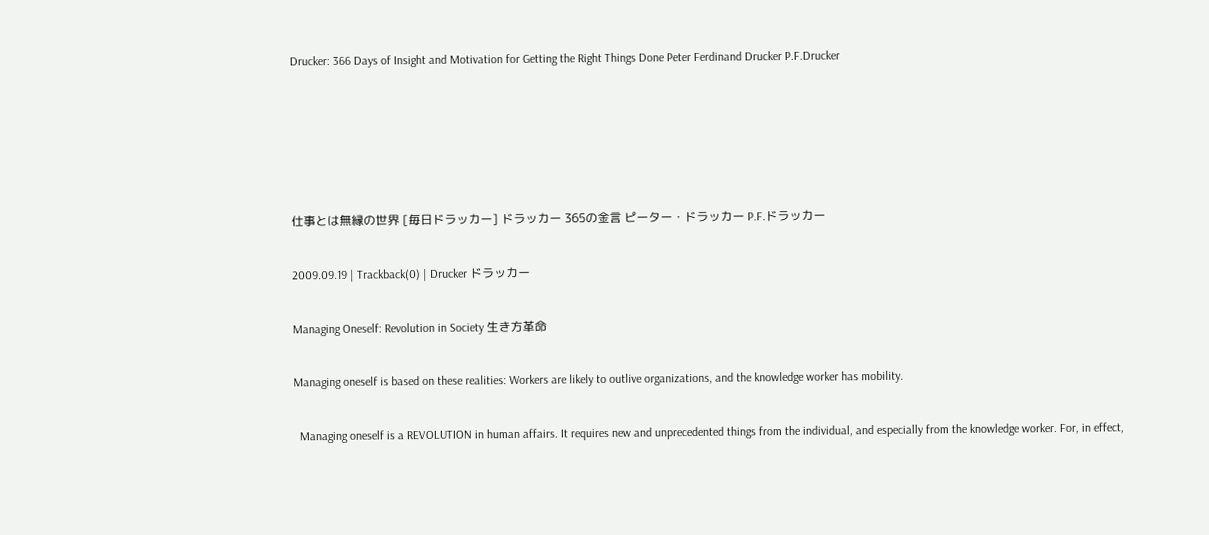Drucker: 366 Days of Insight and Motivation for Getting the Right Things Done Peter Ferdinand Drucker P.F.Drucker





仕事とは無縁の世界 [毎日ドラッカー] ドラッカー 365の金言 ピーター・ドラッカー P.F.ドラッカー

2009.09.19 | Trackback(0) | Drucker ドラッカー

Managing Oneself: Revolution in Society 生き方革命

Managing oneself is based on these realities: Workers are likely to outlive organizations, and the knowledge worker has mobility.

  Managing oneself is a REVOLUTION in human affairs. It requires new and unprecedented things from the individual, and especially from the knowledge worker. For, in effect,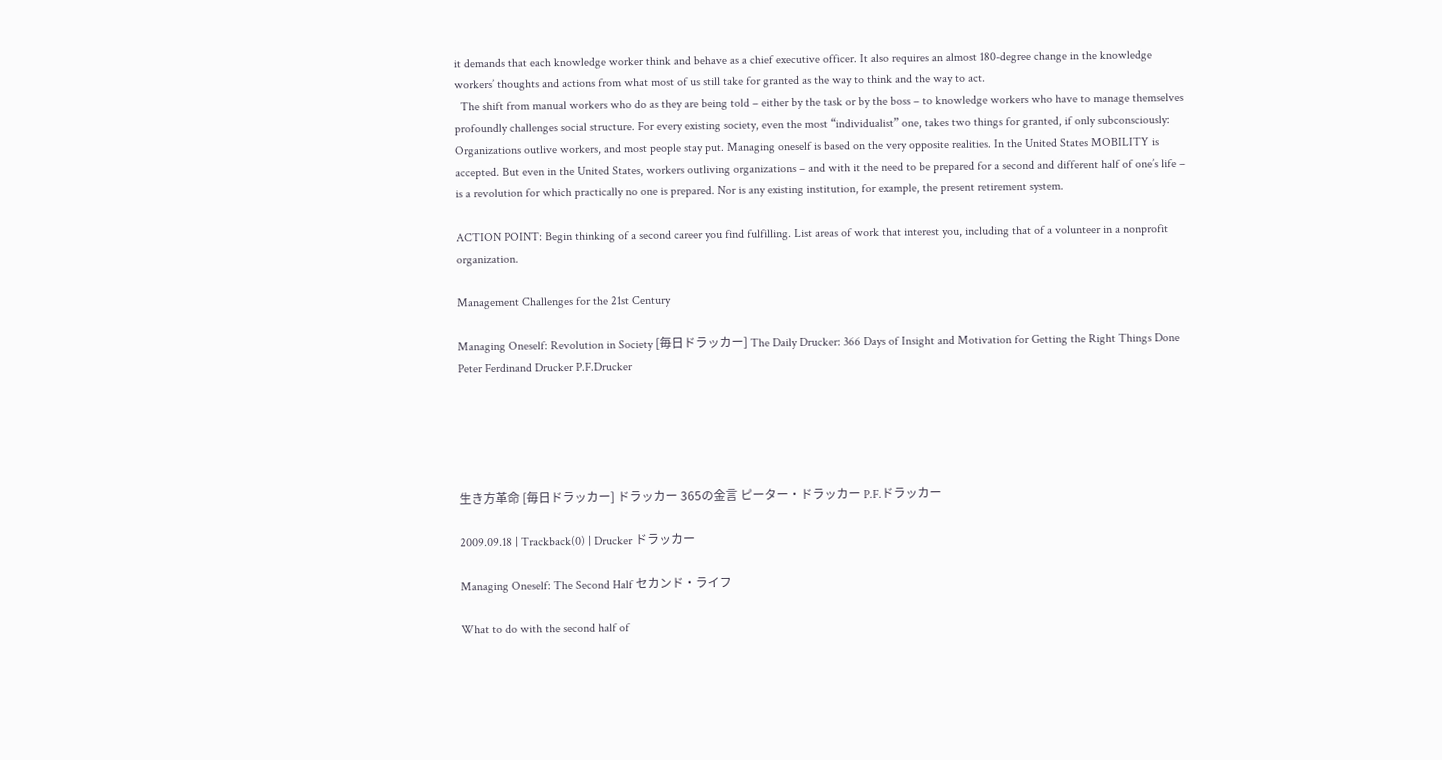it demands that each knowledge worker think and behave as a chief executive officer. It also requires an almost 180-degree change in the knowledge workers’ thoughts and actions from what most of us still take for granted as the way to think and the way to act.
  The shift from manual workers who do as they are being told – either by the task or by the boss – to knowledge workers who have to manage themselves profoundly challenges social structure. For every existing society, even the most “individualist” one, takes two things for granted, if only subconsciously: Organizations outlive workers, and most people stay put. Managing oneself is based on the very opposite realities. In the United States MOBILITY is accepted. But even in the United States, workers outliving organizations – and with it the need to be prepared for a second and different half of one’s life – is a revolution for which practically no one is prepared. Nor is any existing institution, for example, the present retirement system.

ACTION POINT: Begin thinking of a second career you find fulfilling. List areas of work that interest you, including that of a volunteer in a nonprofit organization.

Management Challenges for the 21st Century

Managing Oneself: Revolution in Society [毎日ドラッカー] The Daily Drucker: 366 Days of Insight and Motivation for Getting the Right Things Done Peter Ferdinand Drucker P.F.Drucker





生き方革命 [毎日ドラッカー] ドラッカー 365の金言 ピーター・ドラッカー P.F.ドラッカー

2009.09.18 | Trackback(0) | Drucker ドラッカー

Managing Oneself: The Second Half セカンド・ライフ

What to do with the second half of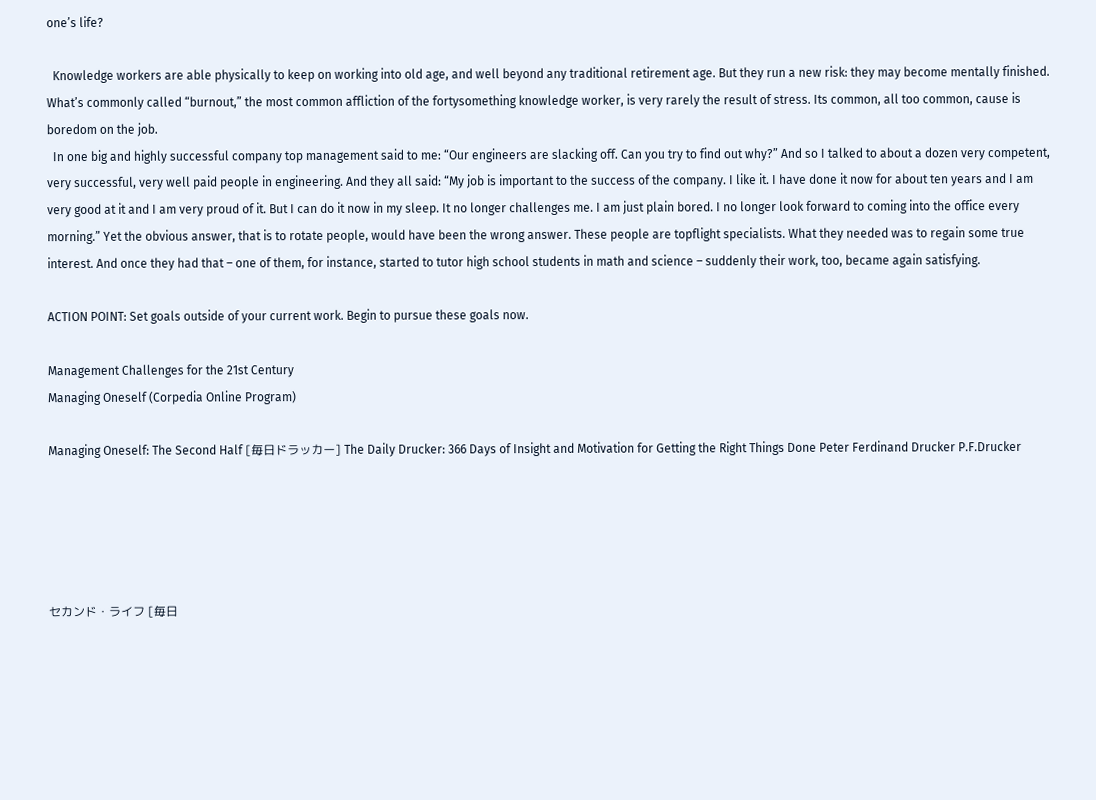one’s life?

  Knowledge workers are able physically to keep on working into old age, and well beyond any traditional retirement age. But they run a new risk: they may become mentally finished. What’s commonly called “burnout,” the most common affliction of the fortysomething knowledge worker, is very rarely the result of stress. Its common, all too common, cause is boredom on the job.
  In one big and highly successful company top management said to me: “Our engineers are slacking off. Can you try to find out why?” And so I talked to about a dozen very competent, very successful, very well paid people in engineering. And they all said: “My job is important to the success of the company. I like it. I have done it now for about ten years and I am very good at it and I am very proud of it. But I can do it now in my sleep. It no longer challenges me. I am just plain bored. I no longer look forward to coming into the office every morning.” Yet the obvious answer, that is to rotate people, would have been the wrong answer. These people are topflight specialists. What they needed was to regain some true interest. And once they had that – one of them, for instance, started to tutor high school students in math and science – suddenly their work, too, became again satisfying.

ACTION POINT: Set goals outside of your current work. Begin to pursue these goals now.

Management Challenges for the 21st Century
Managing Oneself (Corpedia Online Program)

Managing Oneself: The Second Half [毎日ドラッカー] The Daily Drucker: 366 Days of Insight and Motivation for Getting the Right Things Done Peter Ferdinand Drucker P.F.Drucker





セカンド・ライフ [毎日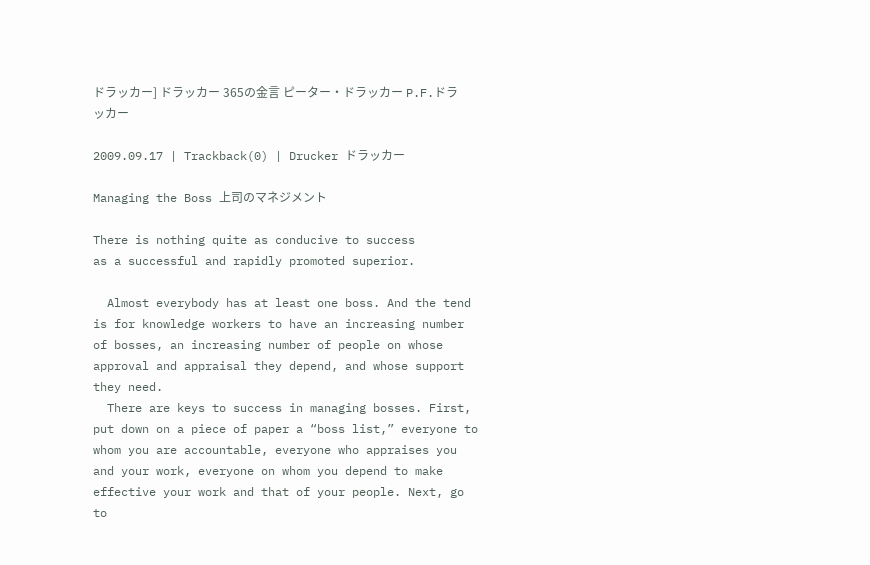ドラッカー] ドラッカー 365の金言 ピーター・ドラッカー P.F.ドラッカー

2009.09.17 | Trackback(0) | Drucker ドラッカー

Managing the Boss 上司のマネジメント

There is nothing quite as conducive to success
as a successful and rapidly promoted superior.

  Almost everybody has at least one boss. And the tend is for knowledge workers to have an increasing number of bosses, an increasing number of people on whose approval and appraisal they depend, and whose support they need.
  There are keys to success in managing bosses. First, put down on a piece of paper a “boss list,” everyone to whom you are accountable, everyone who appraises you and your work, everyone on whom you depend to make effective your work and that of your people. Next, go to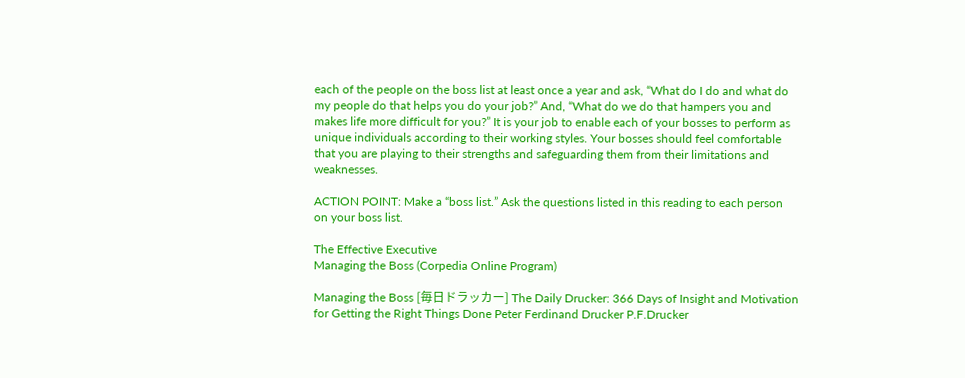each of the people on the boss list at least once a year and ask, “What do I do and what do my people do that helps you do your job?” And, “What do we do that hampers you and makes life more difficult for you?” It is your job to enable each of your bosses to perform as unique individuals according to their working styles. Your bosses should feel comfortable that you are playing to their strengths and safeguarding them from their limitations and weaknesses.

ACTION POINT: Make a “boss list.” Ask the questions listed in this reading to each person on your boss list.

The Effective Executive
Managing the Boss (Corpedia Online Program)

Managing the Boss [毎日ドラッカー] The Daily Drucker: 366 Days of Insight and Motivation for Getting the Right Things Done Peter Ferdinand Drucker P.F.Drucker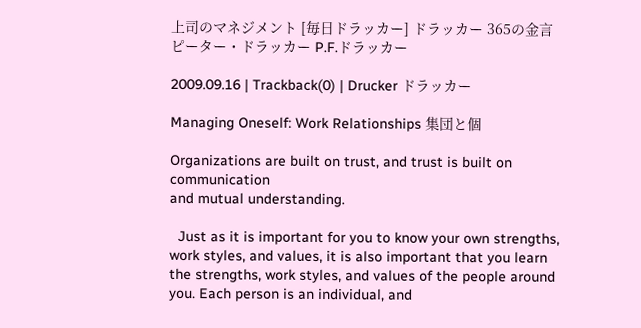上司のマネジメント [毎日ドラッカー] ドラッカー 365の金言 ピーター・ドラッカー P.F.ドラッカー

2009.09.16 | Trackback(0) | Drucker ドラッカー

Managing Oneself: Work Relationships 集団と個

Organizations are built on trust, and trust is built on communication
and mutual understanding.

  Just as it is important for you to know your own strengths, work styles, and values, it is also important that you learn the strengths, work styles, and values of the people around you. Each person is an individual, and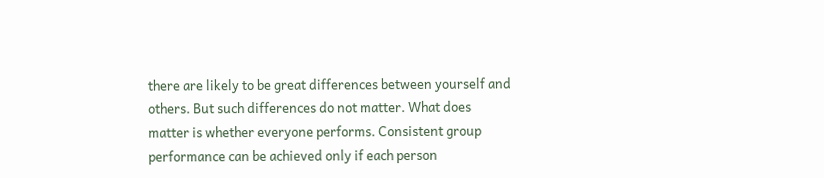there are likely to be great differences between yourself and others. But such differences do not matter. What does matter is whether everyone performs. Consistent group performance can be achieved only if each person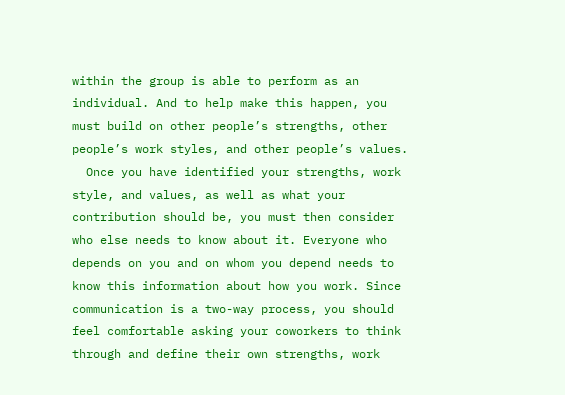within the group is able to perform as an individual. And to help make this happen, you must build on other people’s strengths, other people’s work styles, and other people’s values.
  Once you have identified your strengths, work style, and values, as well as what your contribution should be, you must then consider who else needs to know about it. Everyone who depends on you and on whom you depend needs to know this information about how you work. Since communication is a two-way process, you should feel comfortable asking your coworkers to think through and define their own strengths, work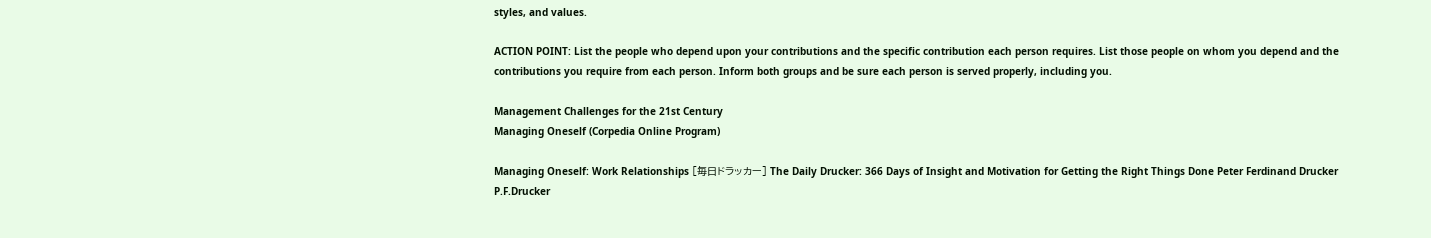styles, and values.

ACTION POINT: List the people who depend upon your contributions and the specific contribution each person requires. List those people on whom you depend and the contributions you require from each person. Inform both groups and be sure each person is served properly, including you.

Management Challenges for the 21st Century
Managing Oneself (Corpedia Online Program)

Managing Oneself: Work Relationships [毎日ドラッカー] The Daily Drucker: 366 Days of Insight and Motivation for Getting the Right Things Done Peter Ferdinand Drucker P.F.Drucker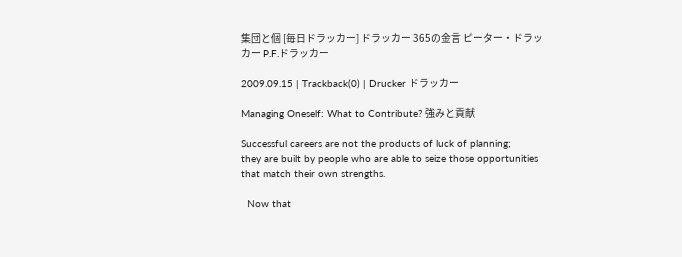集団と個 [毎日ドラッカー] ドラッカー 365の金言 ピーター・ドラッカー P.F.ドラッカー

2009.09.15 | Trackback(0) | Drucker ドラッカー

Managing Oneself: What to Contribute? 強みと貢献

Successful careers are not the products of luck of planning;
they are built by people who are able to seize those opportunities
that match their own strengths.

  Now that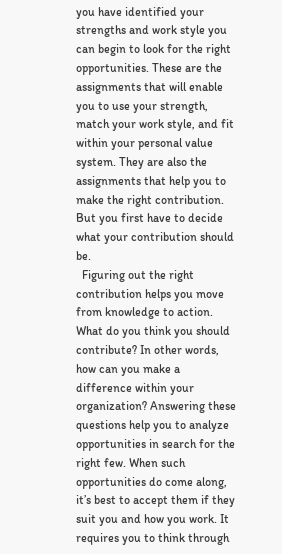you have identified your strengths and work style you can begin to look for the right opportunities. These are the assignments that will enable you to use your strength, match your work style, and fit within your personal value system. They are also the assignments that help you to make the right contribution. But you first have to decide what your contribution should be.
  Figuring out the right contribution helps you move from knowledge to action. What do you think you should contribute? In other words, how can you make a difference within your organization? Answering these questions help you to analyze opportunities in search for the right few. When such opportunities do come along, it’s best to accept them if they suit you and how you work. It requires you to think through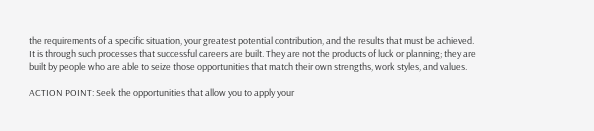the requirements of a specific situation, your greatest potential contribution, and the results that must be achieved. It is through such processes that successful careers are built. They are not the products of luck or planning; they are built by people who are able to seize those opportunities that match their own strengths, work styles, and values.

ACTION POINT: Seek the opportunities that allow you to apply your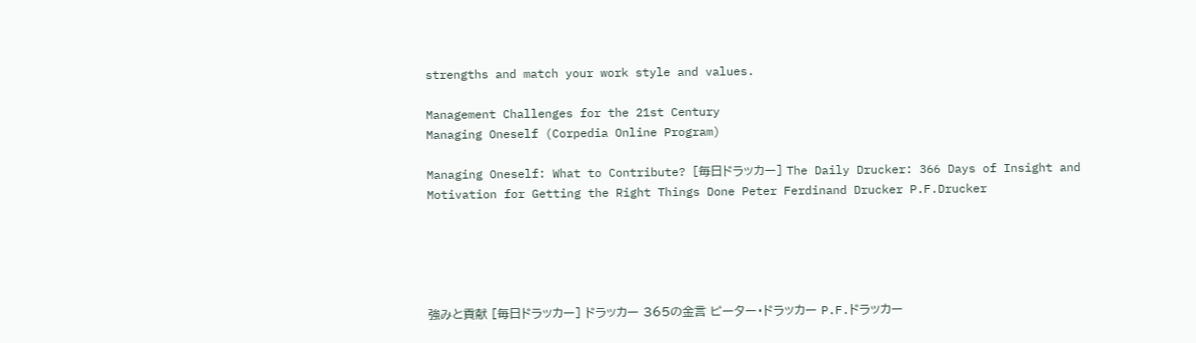strengths and match your work style and values.

Management Challenges for the 21st Century
Managing Oneself (Corpedia Online Program)

Managing Oneself: What to Contribute? [毎日ドラッカー] The Daily Drucker: 366 Days of Insight and Motivation for Getting the Right Things Done Peter Ferdinand Drucker P.F.Drucker





強みと貢献 [毎日ドラッカー] ドラッカー 365の金言 ピーター・ドラッカー P.F.ドラッカー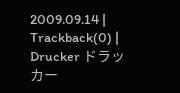2009.09.14 | Trackback(0) | Drucker ドラッカー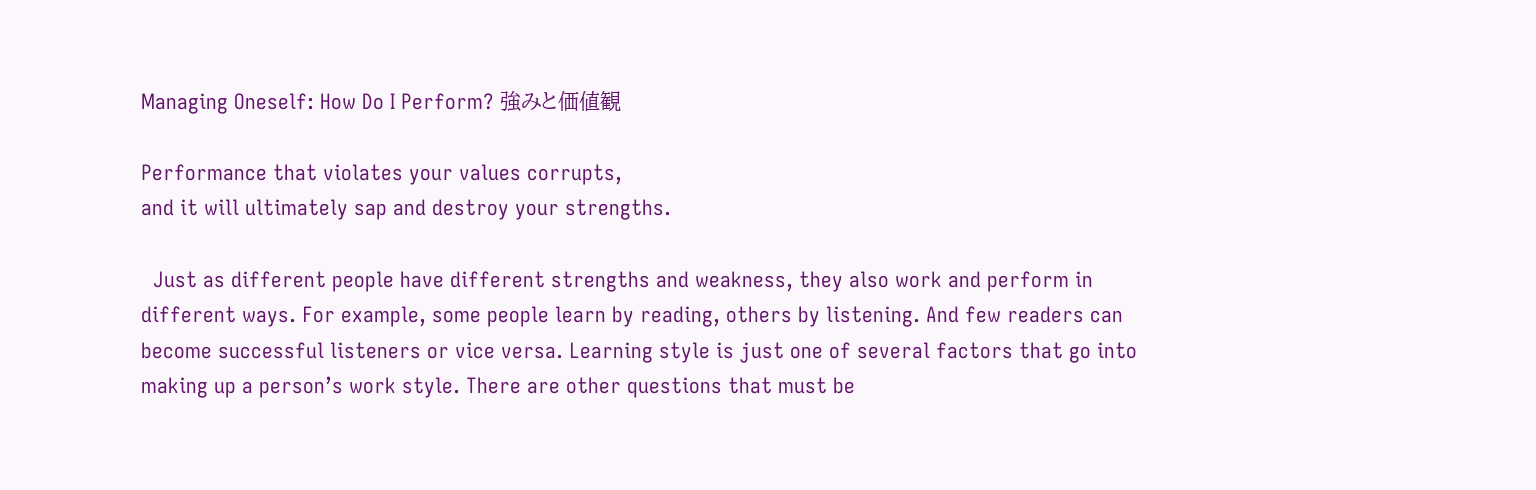Managing Oneself: How Do I Perform? 強みと価値観

Performance that violates your values corrupts,
and it will ultimately sap and destroy your strengths.

  Just as different people have different strengths and weakness, they also work and perform in different ways. For example, some people learn by reading, others by listening. And few readers can become successful listeners or vice versa. Learning style is just one of several factors that go into making up a person’s work style. There are other questions that must be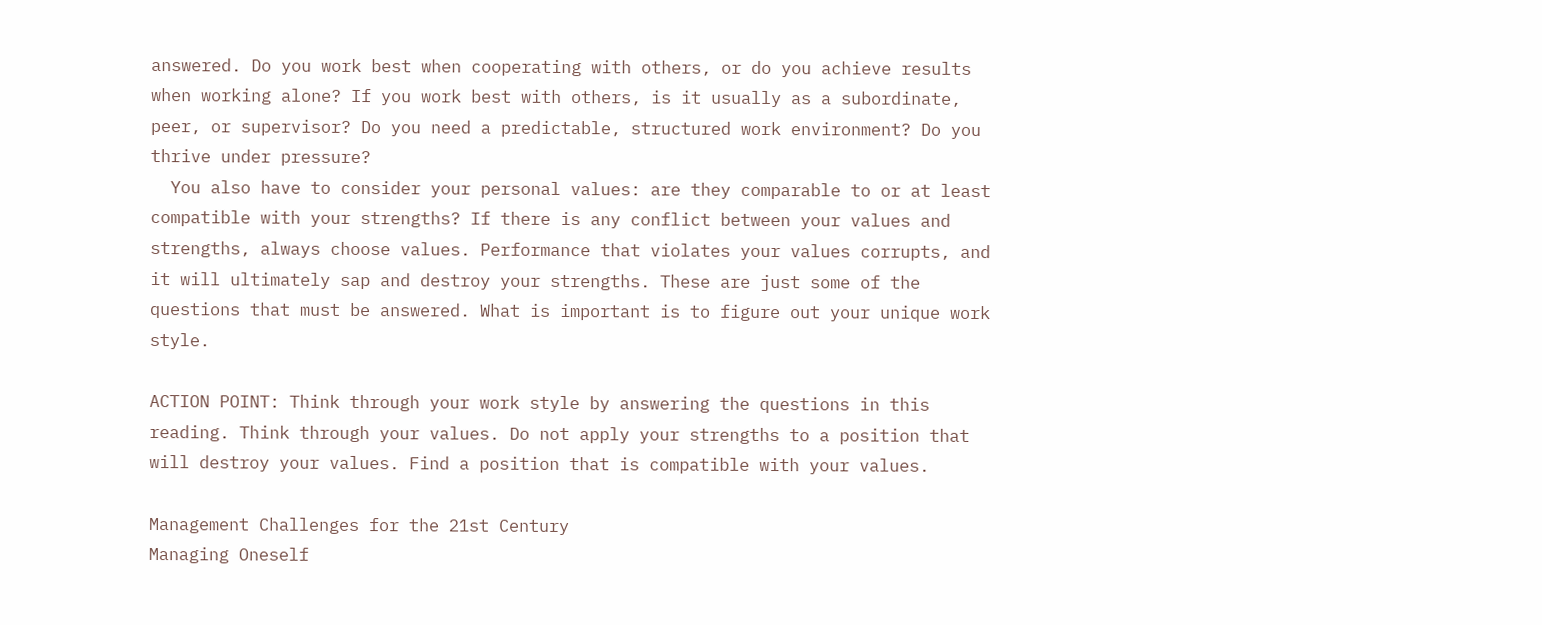answered. Do you work best when cooperating with others, or do you achieve results when working alone? If you work best with others, is it usually as a subordinate, peer, or supervisor? Do you need a predictable, structured work environment? Do you thrive under pressure?
  You also have to consider your personal values: are they comparable to or at least compatible with your strengths? If there is any conflict between your values and strengths, always choose values. Performance that violates your values corrupts, and it will ultimately sap and destroy your strengths. These are just some of the questions that must be answered. What is important is to figure out your unique work style.

ACTION POINT: Think through your work style by answering the questions in this reading. Think through your values. Do not apply your strengths to a position that will destroy your values. Find a position that is compatible with your values.

Management Challenges for the 21st Century
Managing Oneself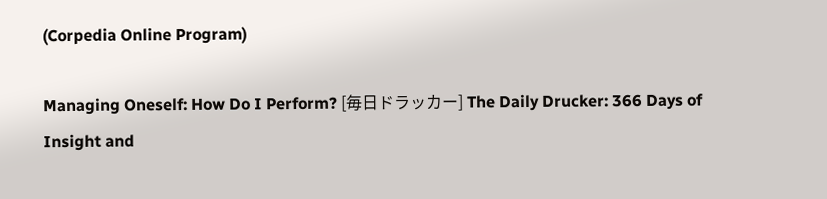(Corpedia Online Program)

Managing Oneself: How Do I Perform? [毎日ドラッカー] The Daily Drucker: 366 Days of Insight and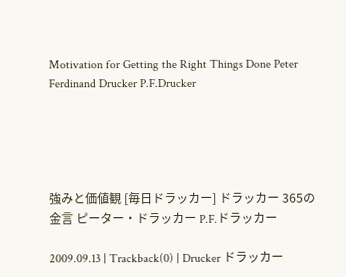Motivation for Getting the Right Things Done Peter Ferdinand Drucker P.F.Drucker





強みと価値観 [毎日ドラッカー] ドラッカー 365の金言 ピーター・ドラッカー P.F.ドラッカー

2009.09.13 | Trackback(0) | Drucker ドラッカー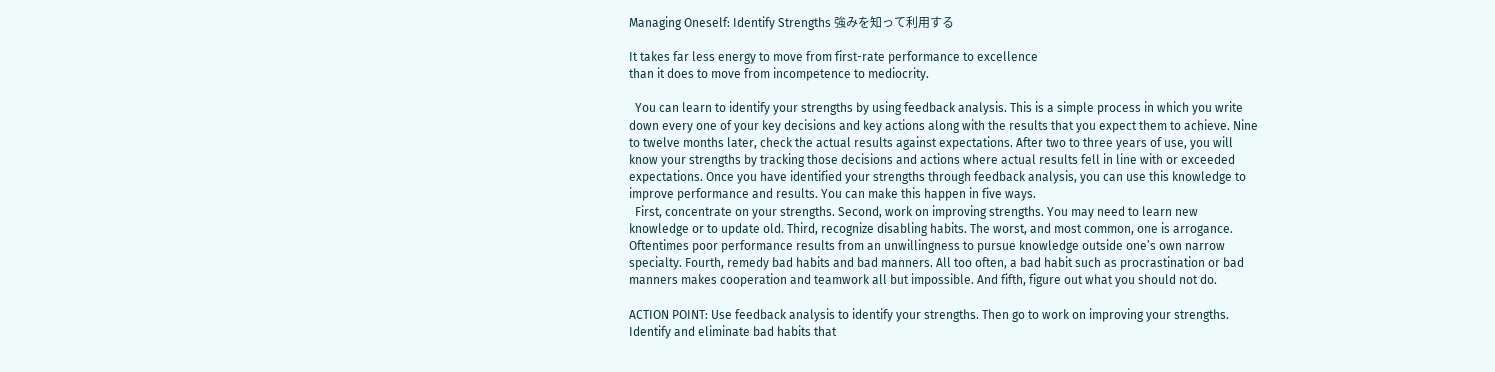Managing Oneself: Identify Strengths 強みを知って利用する

It takes far less energy to move from first-rate performance to excellence
than it does to move from incompetence to mediocrity.

  You can learn to identify your strengths by using feedback analysis. This is a simple process in which you write down every one of your key decisions and key actions along with the results that you expect them to achieve. Nine to twelve months later, check the actual results against expectations. After two to three years of use, you will know your strengths by tracking those decisions and actions where actual results fell in line with or exceeded expectations. Once you have identified your strengths through feedback analysis, you can use this knowledge to improve performance and results. You can make this happen in five ways.
  First, concentrate on your strengths. Second, work on improving strengths. You may need to learn new knowledge or to update old. Third, recognize disabling habits. The worst, and most common, one is arrogance. Oftentimes poor performance results from an unwillingness to pursue knowledge outside one’s own narrow specialty. Fourth, remedy bad habits and bad manners. All too often, a bad habit such as procrastination or bad manners makes cooperation and teamwork all but impossible. And fifth, figure out what you should not do.

ACTION POINT: Use feedback analysis to identify your strengths. Then go to work on improving your strengths. Identify and eliminate bad habits that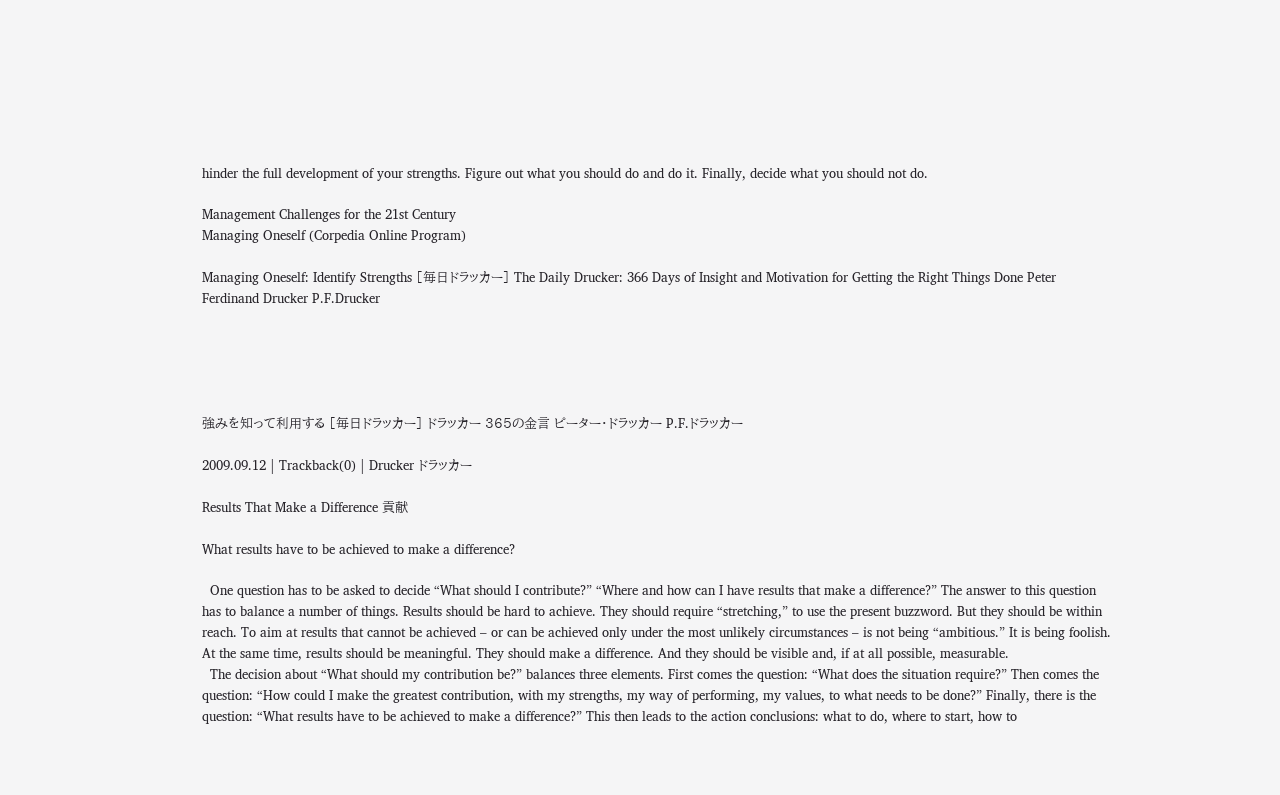hinder the full development of your strengths. Figure out what you should do and do it. Finally, decide what you should not do.

Management Challenges for the 21st Century
Managing Oneself (Corpedia Online Program)

Managing Oneself: Identify Strengths [毎日ドラッカー] The Daily Drucker: 366 Days of Insight and Motivation for Getting the Right Things Done Peter Ferdinand Drucker P.F.Drucker





強みを知って利用する [毎日ドラッカー] ドラッカー 365の金言 ピーター・ドラッカー P.F.ドラッカー

2009.09.12 | Trackback(0) | Drucker ドラッカー

Results That Make a Difference 貢献

What results have to be achieved to make a difference?

  One question has to be asked to decide “What should I contribute?” “Where and how can I have results that make a difference?” The answer to this question has to balance a number of things. Results should be hard to achieve. They should require “stretching,” to use the present buzzword. But they should be within reach. To aim at results that cannot be achieved – or can be achieved only under the most unlikely circumstances – is not being “ambitious.” It is being foolish. At the same time, results should be meaningful. They should make a difference. And they should be visible and, if at all possible, measurable.
  The decision about “What should my contribution be?” balances three elements. First comes the question: “What does the situation require?” Then comes the question: “How could I make the greatest contribution, with my strengths, my way of performing, my values, to what needs to be done?” Finally, there is the question: “What results have to be achieved to make a difference?” This then leads to the action conclusions: what to do, where to start, how to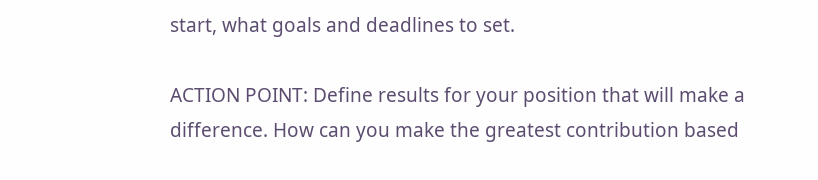start, what goals and deadlines to set.

ACTION POINT: Define results for your position that will make a difference. How can you make the greatest contribution based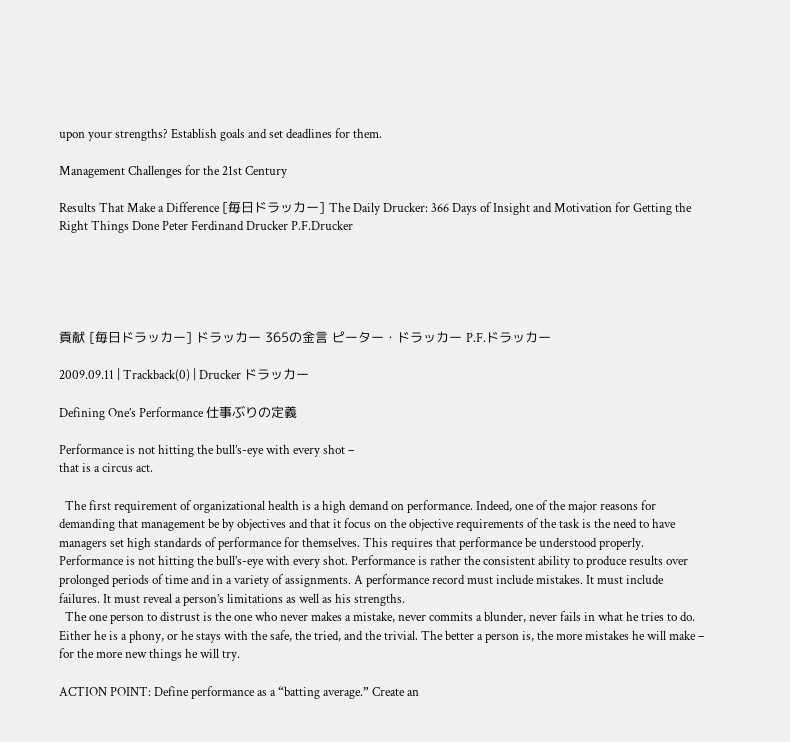upon your strengths? Establish goals and set deadlines for them.

Management Challenges for the 21st Century

Results That Make a Difference [毎日ドラッカー] The Daily Drucker: 366 Days of Insight and Motivation for Getting the Right Things Done Peter Ferdinand Drucker P.F.Drucker





貢献 [毎日ドラッカー] ドラッカー 365の金言 ピーター・ドラッカー P.F.ドラッカー

2009.09.11 | Trackback(0) | Drucker ドラッカー

Defining One’s Performance 仕事ぶりの定義

Performance is not hitting the bull’s-eye with every shot –
that is a circus act.

  The first requirement of organizational health is a high demand on performance. Indeed, one of the major reasons for demanding that management be by objectives and that it focus on the objective requirements of the task is the need to have managers set high standards of performance for themselves. This requires that performance be understood properly. Performance is not hitting the bull’s-eye with every shot. Performance is rather the consistent ability to produce results over prolonged periods of time and in a variety of assignments. A performance record must include mistakes. It must include failures. It must reveal a person’s limitations as well as his strengths.
  The one person to distrust is the one who never makes a mistake, never commits a blunder, never fails in what he tries to do. Either he is a phony, or he stays with the safe, the tried, and the trivial. The better a person is, the more mistakes he will make – for the more new things he will try.

ACTION POINT: Define performance as a “batting average.” Create an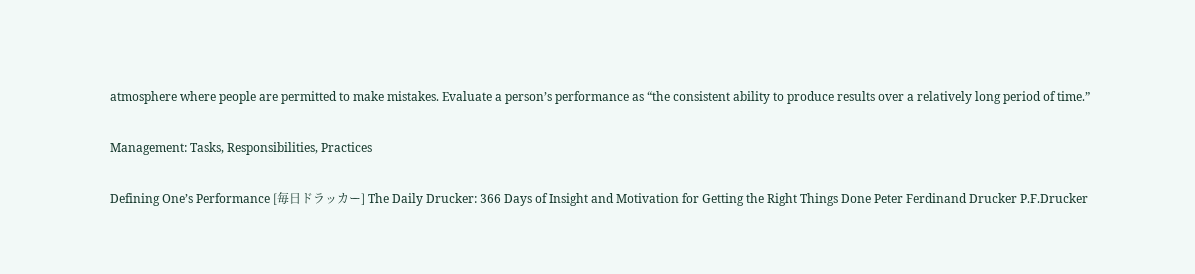atmosphere where people are permitted to make mistakes. Evaluate a person’s performance as “the consistent ability to produce results over a relatively long period of time.”

Management: Tasks, Responsibilities, Practices

Defining One’s Performance [毎日ドラッカー] The Daily Drucker: 366 Days of Insight and Motivation for Getting the Right Things Done Peter Ferdinand Drucker P.F.Drucker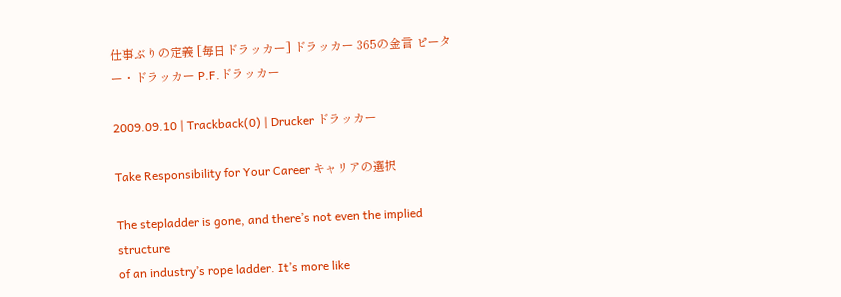仕事ぶりの定義 [毎日ドラッカー] ドラッカー 365の金言 ピーター・ドラッカー P.F.ドラッカー

2009.09.10 | Trackback(0) | Drucker ドラッカー

Take Responsibility for Your Career キャリアの選択

The stepladder is gone, and there’s not even the implied structure
of an industry’s rope ladder. It’s more like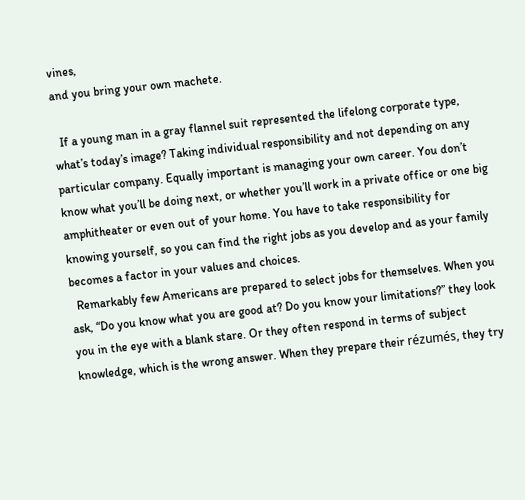vines,
and you bring your own machete.

  If a young man in a gray flannel suit represented the lifelong corporate type, what’s today’s image? Taking individual responsibility and not depending on any particular company. Equally important is managing your own career. You don’t know what you’ll be doing next, or whether you’ll work in a private office or one big amphitheater or even out of your home. You have to take responsibility for knowing yourself, so you can find the right jobs as you develop and as your family becomes a factor in your values and choices.
  Remarkably few Americans are prepared to select jobs for themselves. When you ask, “Do you know what you are good at? Do you know your limitations?” they look you in the eye with a blank stare. Or they often respond in terms of subject knowledge, which is the wrong answer. When they prepare their rézumés, they try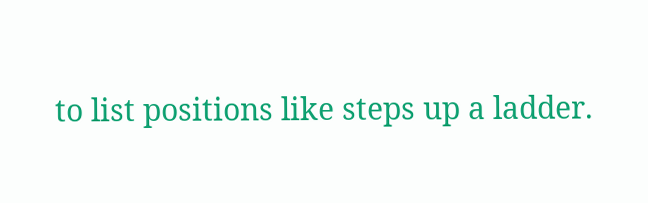to list positions like steps up a ladder.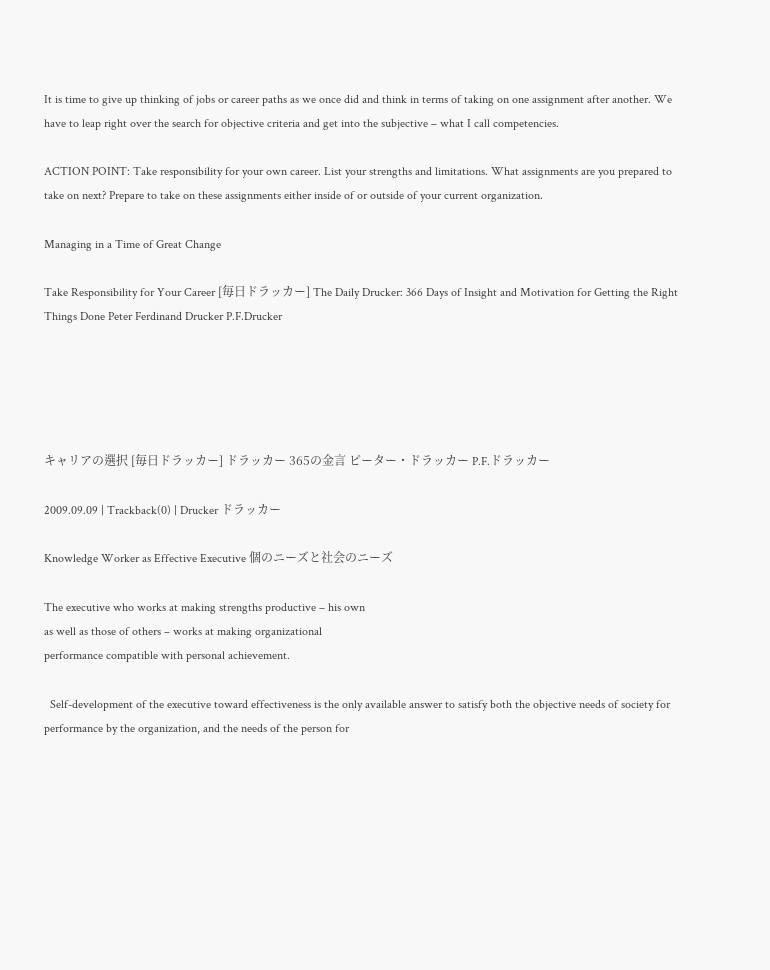It is time to give up thinking of jobs or career paths as we once did and think in terms of taking on one assignment after another. We have to leap right over the search for objective criteria and get into the subjective – what I call competencies.

ACTION POINT: Take responsibility for your own career. List your strengths and limitations. What assignments are you prepared to take on next? Prepare to take on these assignments either inside of or outside of your current organization.

Managing in a Time of Great Change

Take Responsibility for Your Career [毎日ドラッカー] The Daily Drucker: 366 Days of Insight and Motivation for Getting the Right Things Done Peter Ferdinand Drucker P.F.Drucker





キャリアの選択 [毎日ドラッカー] ドラッカー 365の金言 ピーター・ドラッカー P.F.ドラッカー

2009.09.09 | Trackback(0) | Drucker ドラッカー

Knowledge Worker as Effective Executive 個のニーズと社会のニーズ

The executive who works at making strengths productive – his own
as well as those of others – works at making organizational
performance compatible with personal achievement.

  Self-development of the executive toward effectiveness is the only available answer to satisfy both the objective needs of society for performance by the organization, and the needs of the person for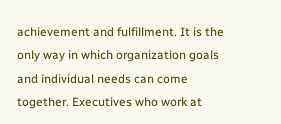achievement and fulfillment. It is the only way in which organization goals and individual needs can come together. Executives who work at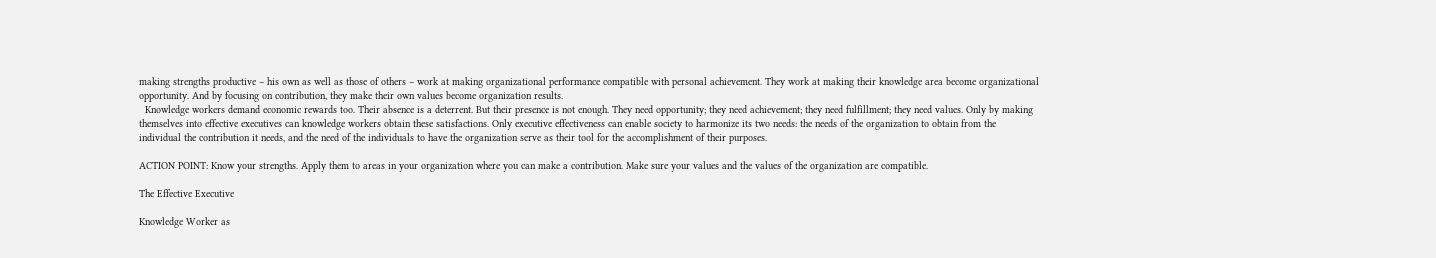making strengths productive – his own as well as those of others – work at making organizational performance compatible with personal achievement. They work at making their knowledge area become organizational opportunity. And by focusing on contribution, they make their own values become organization results.
  Knowledge workers demand economic rewards too. Their absence is a deterrent. But their presence is not enough. They need opportunity; they need achievement; they need fulfillment; they need values. Only by making themselves into effective executives can knowledge workers obtain these satisfactions. Only executive effectiveness can enable society to harmonize its two needs: the needs of the organization to obtain from the individual the contribution it needs, and the need of the individuals to have the organization serve as their tool for the accomplishment of their purposes.

ACTION POINT: Know your strengths. Apply them to areas in your organization where you can make a contribution. Make sure your values and the values of the organization are compatible.

The Effective Executive

Knowledge Worker as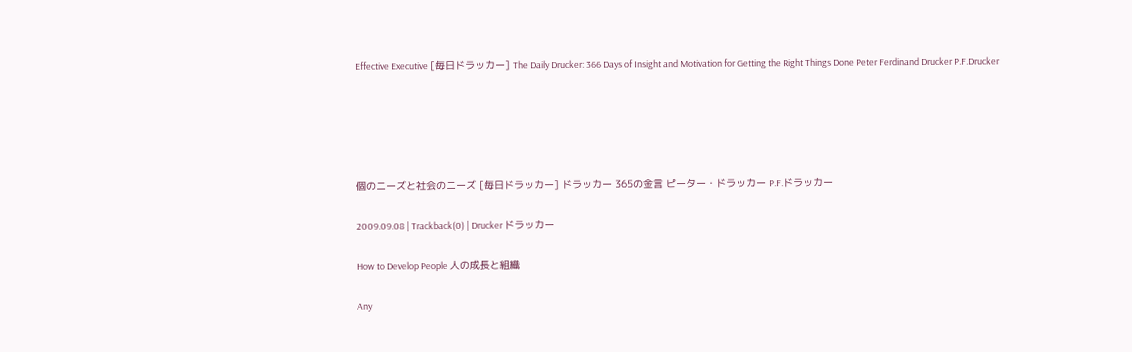Effective Executive [毎日ドラッカー] The Daily Drucker: 366 Days of Insight and Motivation for Getting the Right Things Done Peter Ferdinand Drucker P.F.Drucker





個のニーズと社会のニーズ [毎日ドラッカー] ドラッカー 365の金言 ピーター・ドラッカー P.F.ドラッカー

2009.09.08 | Trackback(0) | Drucker ドラッカー

How to Develop People 人の成長と組織

Any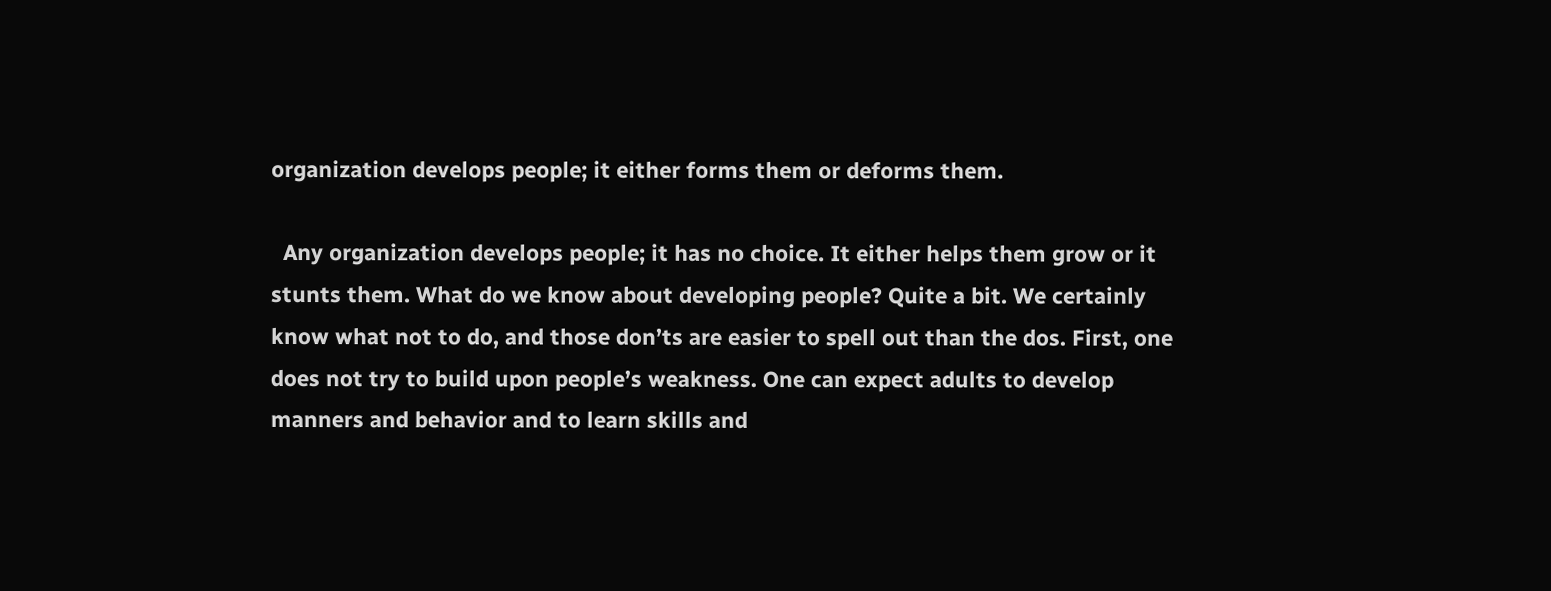organization develops people; it either forms them or deforms them.

  Any organization develops people; it has no choice. It either helps them grow or it stunts them. What do we know about developing people? Quite a bit. We certainly know what not to do, and those don’ts are easier to spell out than the dos. First, one does not try to build upon people’s weakness. One can expect adults to develop manners and behavior and to learn skills and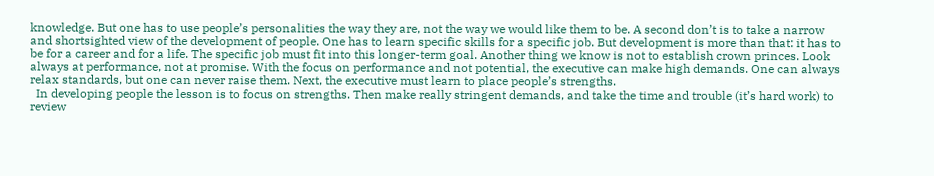knowledge. But one has to use people’s personalities the way they are, not the way we would like them to be. A second don’t is to take a narrow and shortsighted view of the development of people. One has to learn specific skills for a specific job. But development is more than that: it has to be for a career and for a life. The specific job must fit into this longer-term goal. Another thing we know is not to establish crown princes. Look always at performance, not at promise. With the focus on performance and not potential, the executive can make high demands. One can always relax standards, but one can never raise them. Next, the executive must learn to place people’s strengths.
  In developing people the lesson is to focus on strengths. Then make really stringent demands, and take the time and trouble (it’s hard work) to review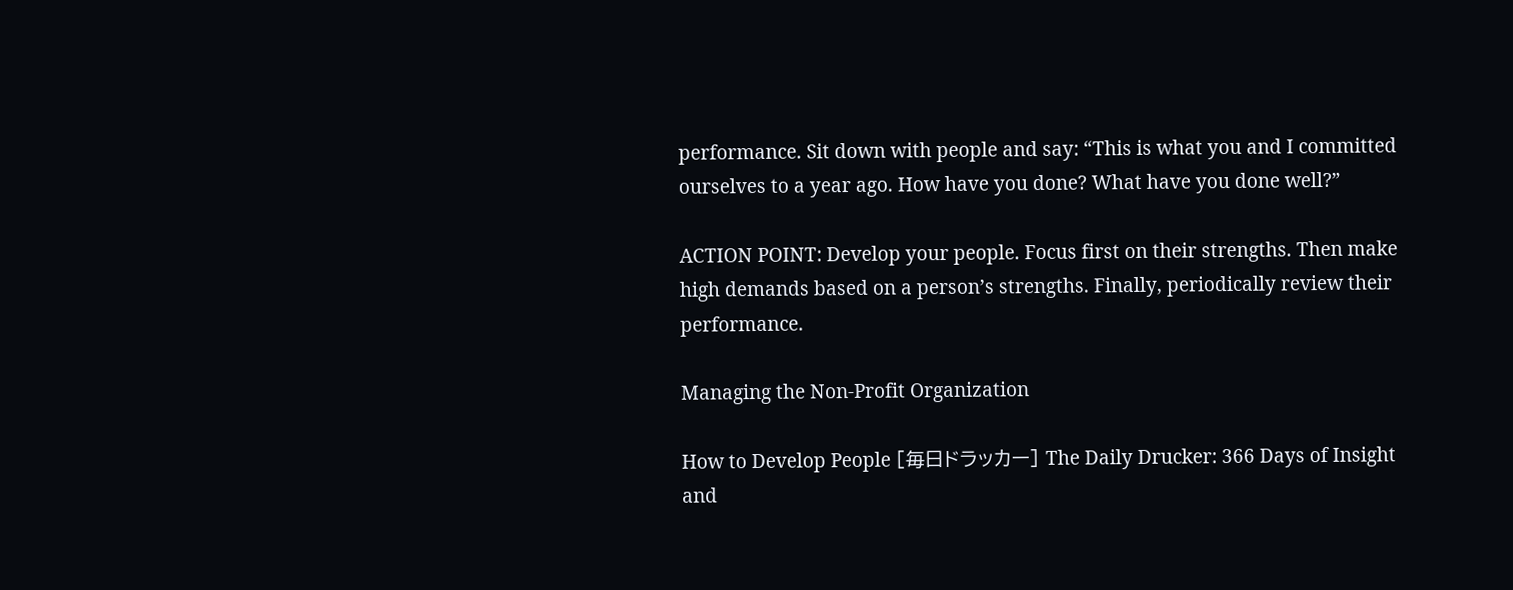performance. Sit down with people and say: “This is what you and I committed ourselves to a year ago. How have you done? What have you done well?”

ACTION POINT: Develop your people. Focus first on their strengths. Then make high demands based on a person’s strengths. Finally, periodically review their performance.

Managing the Non-Profit Organization

How to Develop People [毎日ドラッカー] The Daily Drucker: 366 Days of Insight and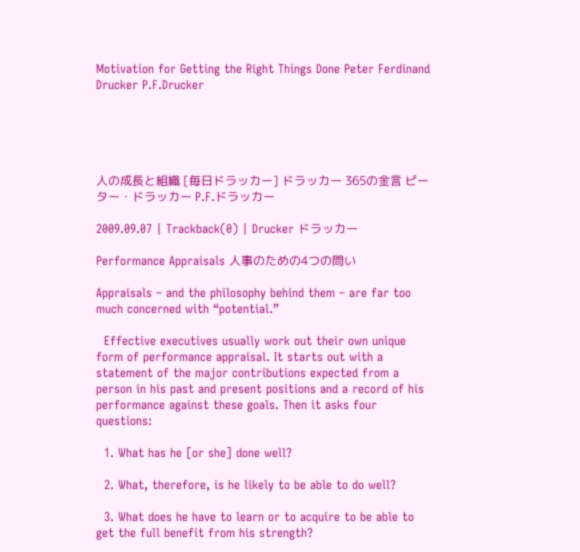Motivation for Getting the Right Things Done Peter Ferdinand Drucker P.F.Drucker





人の成長と組織 [毎日ドラッカー] ドラッカー 365の金言 ピーター・ドラッカー P.F.ドラッカー

2009.09.07 | Trackback(0) | Drucker ドラッカー

Performance Appraisals 人事のための4つの問い

Appraisals – and the philosophy behind them – are far too
much concerned with “potential.”

  Effective executives usually work out their own unique form of performance appraisal. It starts out with a statement of the major contributions expected from a person in his past and present positions and a record of his performance against these goals. Then it asks four questions:

  1. What has he [or she] done well?

  2. What, therefore, is he likely to be able to do well?

  3. What does he have to learn or to acquire to be able to get the full benefit from his strength?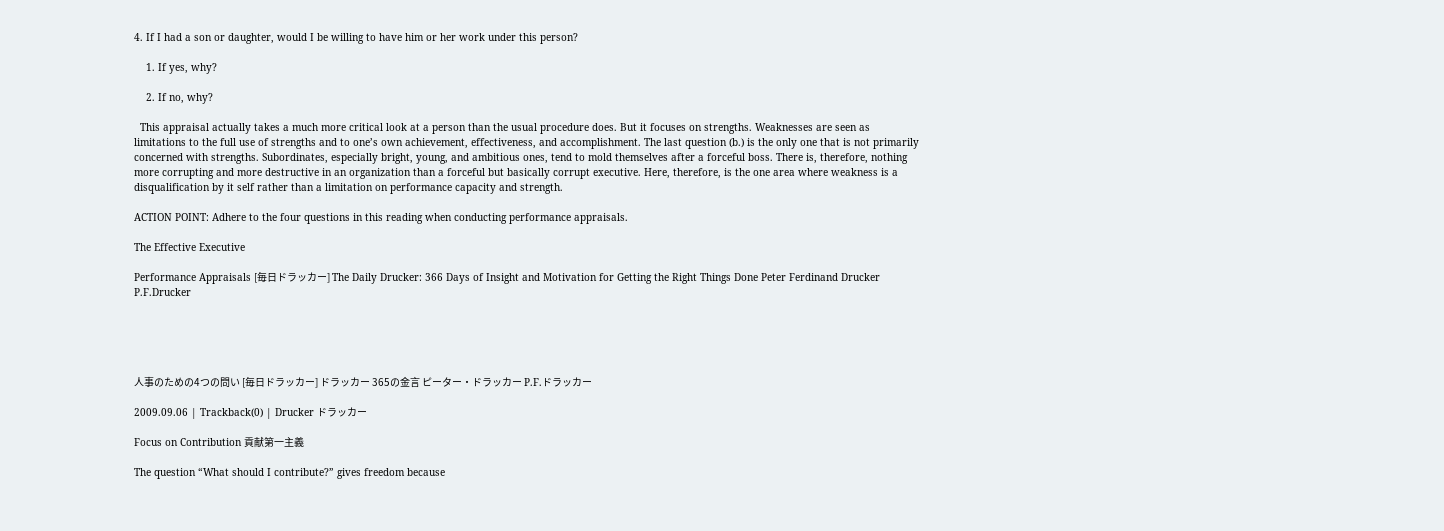4. If I had a son or daughter, would I be willing to have him or her work under this person?

    1. If yes, why?

    2. If no, why?

  This appraisal actually takes a much more critical look at a person than the usual procedure does. But it focuses on strengths. Weaknesses are seen as limitations to the full use of strengths and to one’s own achievement, effectiveness, and accomplishment. The last question (b.) is the only one that is not primarily concerned with strengths. Subordinates, especially bright, young, and ambitious ones, tend to mold themselves after a forceful boss. There is, therefore, nothing more corrupting and more destructive in an organization than a forceful but basically corrupt executive. Here, therefore, is the one area where weakness is a disqualification by it self rather than a limitation on performance capacity and strength.

ACTION POINT: Adhere to the four questions in this reading when conducting performance appraisals.

The Effective Executive

Performance Appraisals [毎日ドラッカー] The Daily Drucker: 366 Days of Insight and Motivation for Getting the Right Things Done Peter Ferdinand Drucker P.F.Drucker





人事のための4つの問い [毎日ドラッカー] ドラッカー 365の金言 ピーター・ドラッカー P.F.ドラッカー

2009.09.06 | Trackback(0) | Drucker ドラッカー

Focus on Contribution 貢献第一主義

The question “What should I contribute?” gives freedom because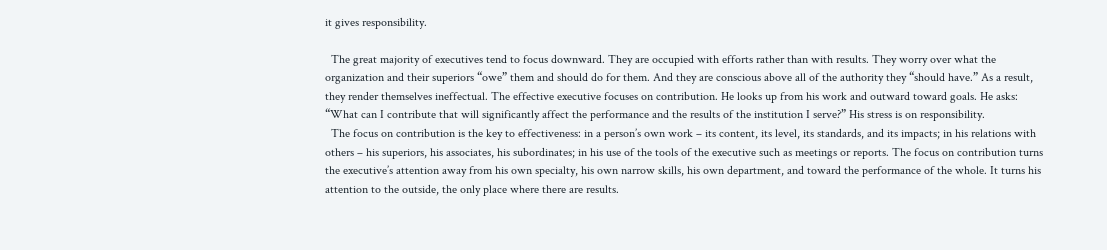it gives responsibility.

  The great majority of executives tend to focus downward. They are occupied with efforts rather than with results. They worry over what the organization and their superiors “owe” them and should do for them. And they are conscious above all of the authority they “should have.” As a result, they render themselves ineffectual. The effective executive focuses on contribution. He looks up from his work and outward toward goals. He asks: “What can I contribute that will significantly affect the performance and the results of the institution I serve?” His stress is on responsibility.
  The focus on contribution is the key to effectiveness: in a person’s own work – its content, its level, its standards, and its impacts; in his relations with others – his superiors, his associates, his subordinates; in his use of the tools of the executive such as meetings or reports. The focus on contribution turns the executive’s attention away from his own specialty, his own narrow skills, his own department, and toward the performance of the whole. It turns his attention to the outside, the only place where there are results.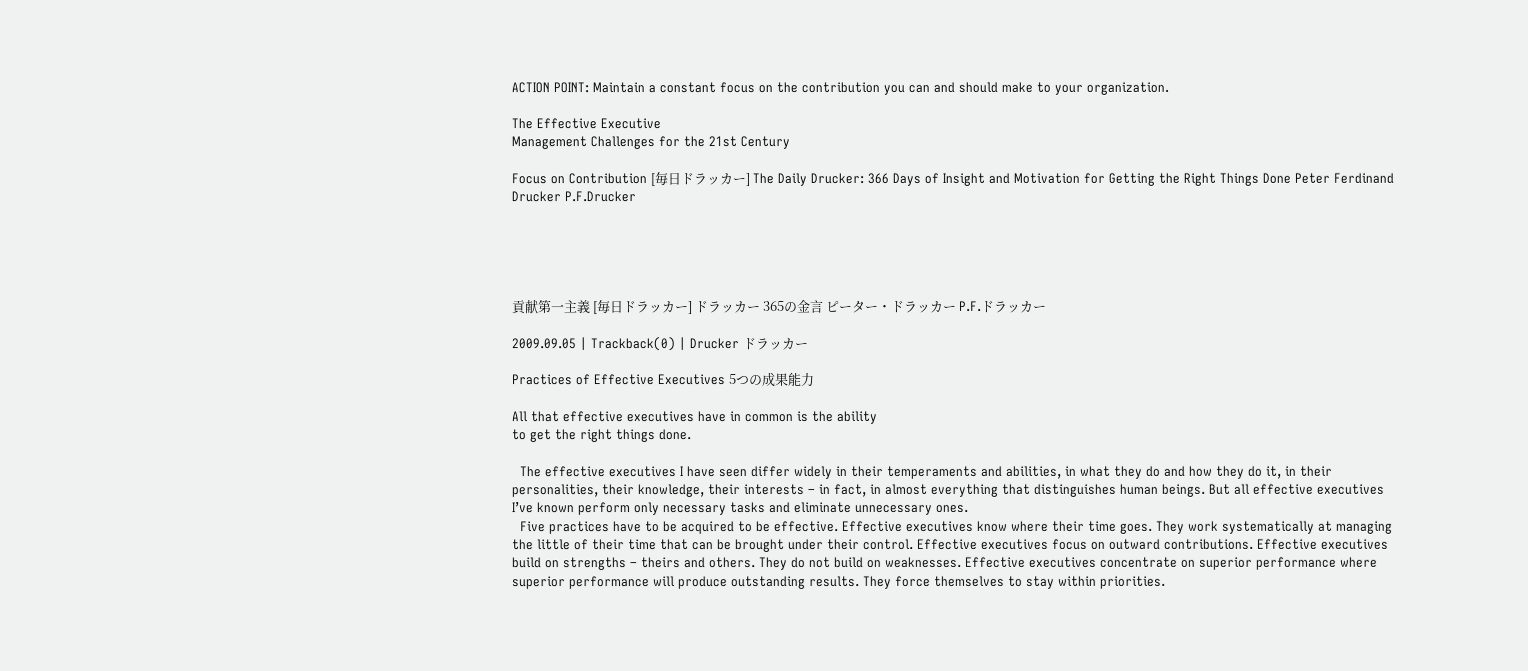ACTION POINT: Maintain a constant focus on the contribution you can and should make to your organization.

The Effective Executive
Management Challenges for the 21st Century

Focus on Contribution [毎日ドラッカー] The Daily Drucker: 366 Days of Insight and Motivation for Getting the Right Things Done Peter Ferdinand Drucker P.F.Drucker





貢献第一主義 [毎日ドラッカー] ドラッカー 365の金言 ピーター・ドラッカー P.F.ドラッカー

2009.09.05 | Trackback(0) | Drucker ドラッカー

Practices of Effective Executives 5つの成果能力

All that effective executives have in common is the ability
to get the right things done.

  The effective executives I have seen differ widely in their temperaments and abilities, in what they do and how they do it, in their personalities, their knowledge, their interests – in fact, in almost everything that distinguishes human beings. But all effective executives I’ve known perform only necessary tasks and eliminate unnecessary ones.
  Five practices have to be acquired to be effective. Effective executives know where their time goes. They work systematically at managing the little of their time that can be brought under their control. Effective executives focus on outward contributions. Effective executives build on strengths – theirs and others. They do not build on weaknesses. Effective executives concentrate on superior performance where superior performance will produce outstanding results. They force themselves to stay within priorities.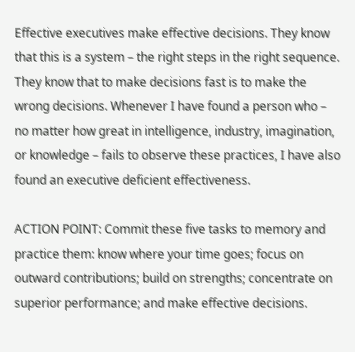Effective executives make effective decisions. They know that this is a system – the right steps in the right sequence. They know that to make decisions fast is to make the wrong decisions. Whenever I have found a person who – no matter how great in intelligence, industry, imagination, or knowledge – fails to observe these practices, I have also found an executive deficient effectiveness.

ACTION POINT: Commit these five tasks to memory and practice them: know where your time goes; focus on outward contributions; build on strengths; concentrate on superior performance; and make effective decisions.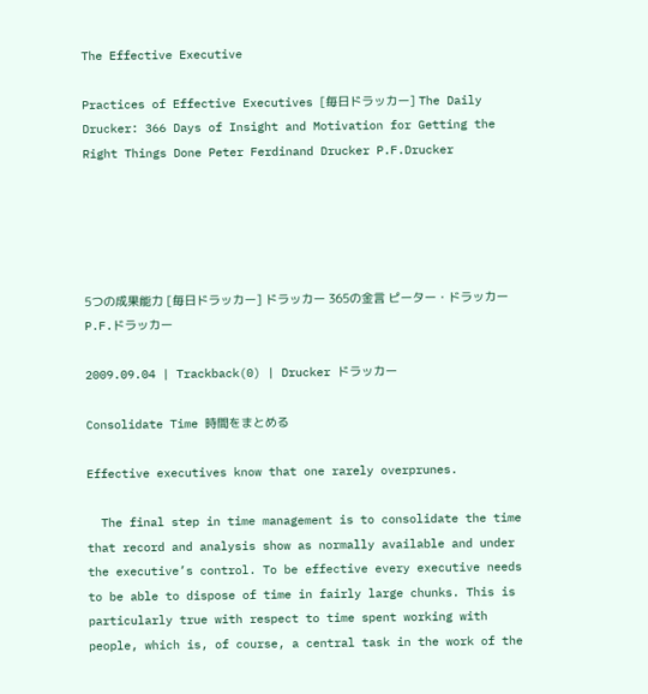The Effective Executive

Practices of Effective Executives [毎日ドラッカー] The Daily Drucker: 366 Days of Insight and Motivation for Getting the Right Things Done Peter Ferdinand Drucker P.F.Drucker





5つの成果能力 [毎日ドラッカー] ドラッカー 365の金言 ピーター・ドラッカー P.F.ドラッカー

2009.09.04 | Trackback(0) | Drucker ドラッカー

Consolidate Time 時間をまとめる

Effective executives know that one rarely overprunes.

  The final step in time management is to consolidate the time that record and analysis show as normally available and under the executive’s control. To be effective every executive needs to be able to dispose of time in fairly large chunks. This is particularly true with respect to time spent working with people, which is, of course, a central task in the work of the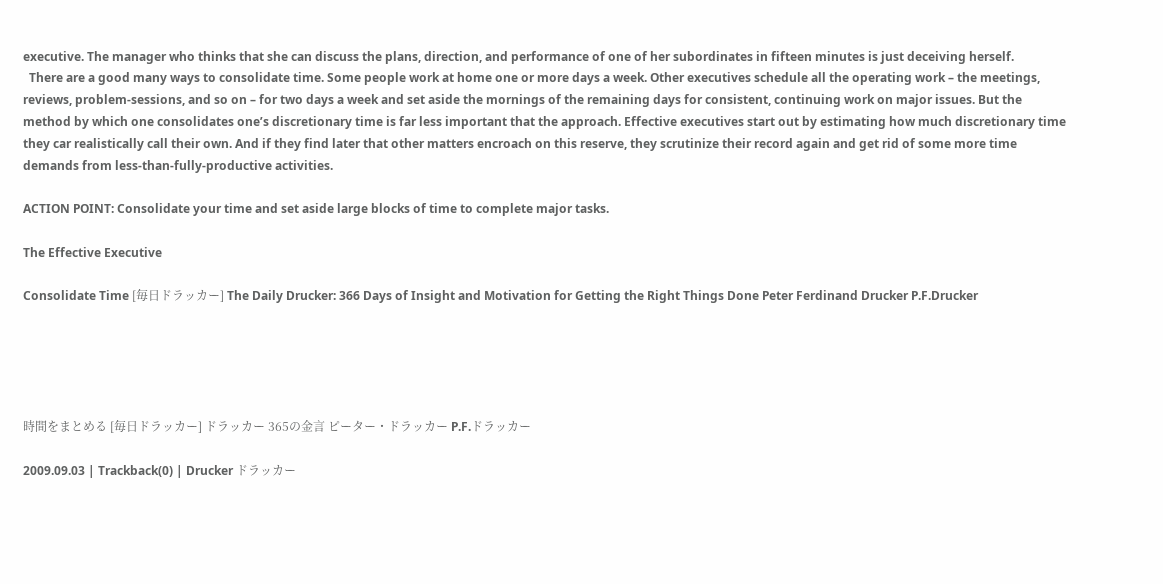executive. The manager who thinks that she can discuss the plans, direction, and performance of one of her subordinates in fifteen minutes is just deceiving herself.
  There are a good many ways to consolidate time. Some people work at home one or more days a week. Other executives schedule all the operating work – the meetings, reviews, problem-sessions, and so on – for two days a week and set aside the mornings of the remaining days for consistent, continuing work on major issues. But the method by which one consolidates one’s discretionary time is far less important that the approach. Effective executives start out by estimating how much discretionary time they car realistically call their own. And if they find later that other matters encroach on this reserve, they scrutinize their record again and get rid of some more time demands from less-than-fully-productive activities.

ACTION POINT: Consolidate your time and set aside large blocks of time to complete major tasks.

The Effective Executive

Consolidate Time [毎日ドラッカー] The Daily Drucker: 366 Days of Insight and Motivation for Getting the Right Things Done Peter Ferdinand Drucker P.F.Drucker





時間をまとめる [毎日ドラッカー] ドラッカー 365の金言 ピーター・ドラッカー P.F.ドラッカー

2009.09.03 | Trackback(0) | Drucker ドラッカー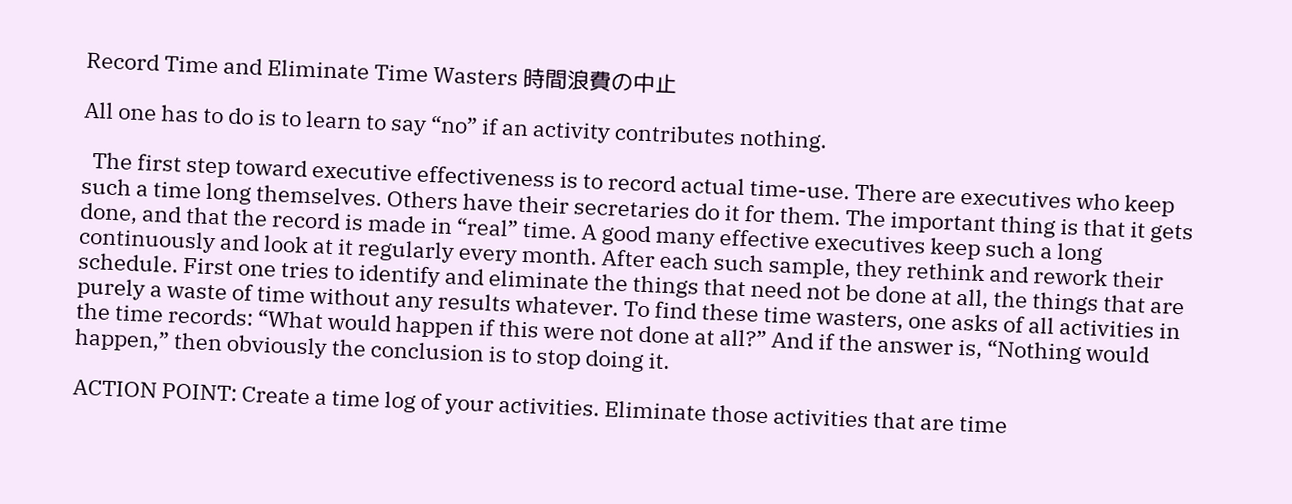Record Time and Eliminate Time Wasters 時間浪費の中止

All one has to do is to learn to say “no” if an activity contributes nothing.

  The first step toward executive effectiveness is to record actual time-use. There are executives who keep such a time long themselves. Others have their secretaries do it for them. The important thing is that it gets done, and that the record is made in “real” time. A good many effective executives keep such a long continuously and look at it regularly every month. After each such sample, they rethink and rework their schedule. First one tries to identify and eliminate the things that need not be done at all, the things that are purely a waste of time without any results whatever. To find these time wasters, one asks of all activities in the time records: “What would happen if this were not done at all?” And if the answer is, “Nothing would happen,” then obviously the conclusion is to stop doing it.

ACTION POINT: Create a time log of your activities. Eliminate those activities that are time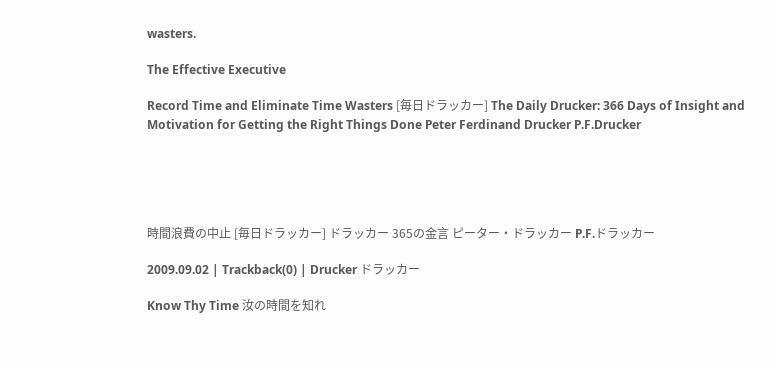wasters.

The Effective Executive

Record Time and Eliminate Time Wasters [毎日ドラッカー] The Daily Drucker: 366 Days of Insight and Motivation for Getting the Right Things Done Peter Ferdinand Drucker P.F.Drucker





時間浪費の中止 [毎日ドラッカー] ドラッカー 365の金言 ピーター・ドラッカー P.F.ドラッカー

2009.09.02 | Trackback(0) | Drucker ドラッカー

Know Thy Time 汝の時間を知れ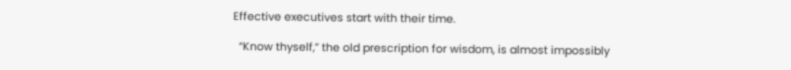Effective executives start with their time.

  “Know thyself,” the old prescription for wisdom, is almost impossibly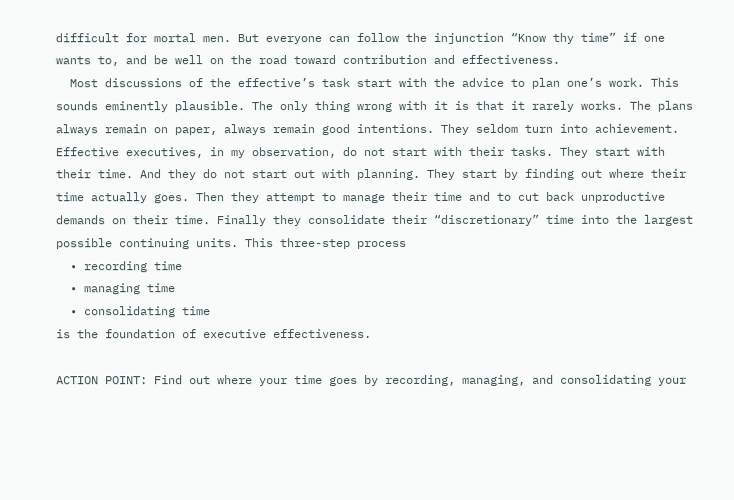difficult for mortal men. But everyone can follow the injunction “Know thy time” if one wants to, and be well on the road toward contribution and effectiveness.
  Most discussions of the effective’s task start with the advice to plan one’s work. This sounds eminently plausible. The only thing wrong with it is that it rarely works. The plans always remain on paper, always remain good intentions. They seldom turn into achievement. Effective executives, in my observation, do not start with their tasks. They start with their time. And they do not start out with planning. They start by finding out where their time actually goes. Then they attempt to manage their time and to cut back unproductive demands on their time. Finally they consolidate their “discretionary” time into the largest possible continuing units. This three-step process
  • recording time
  • managing time
  • consolidating time
is the foundation of executive effectiveness.

ACTION POINT: Find out where your time goes by recording, managing, and consolidating your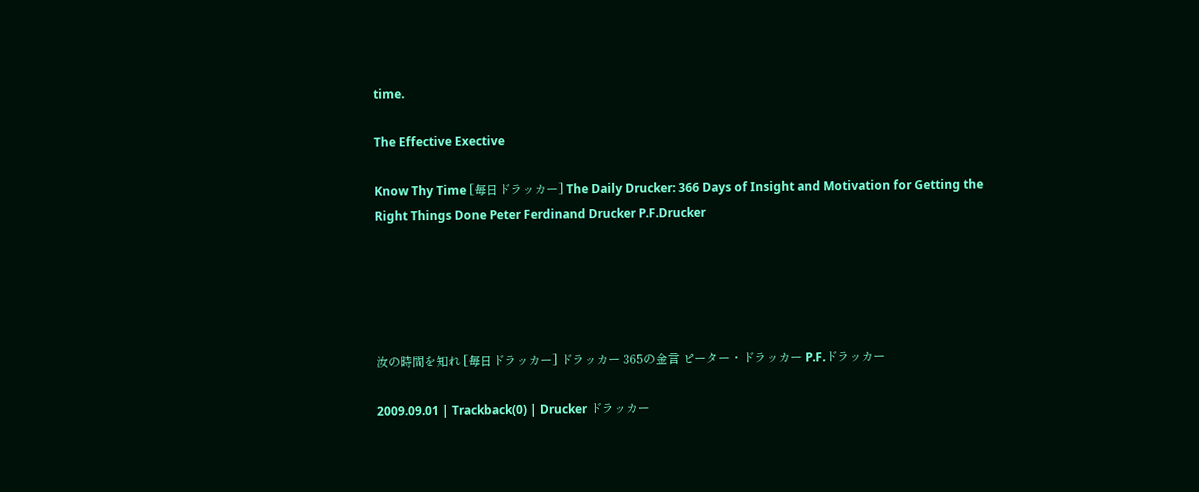time.

The Effective Exective

Know Thy Time [毎日ドラッカー] The Daily Drucker: 366 Days of Insight and Motivation for Getting the Right Things Done Peter Ferdinand Drucker P.F.Drucker





汝の時間を知れ [毎日ドラッカー] ドラッカー 365の金言 ピーター・ドラッカー P.F.ドラッカー

2009.09.01 | Trackback(0) | Drucker ドラッカー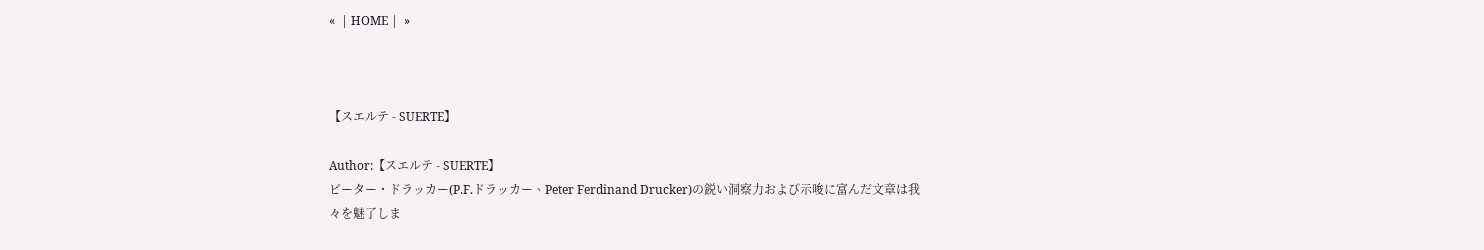«  | HOME |  »



【スエルテ - SUERTE】

Author:【スエルテ - SUERTE】
ピーター・ドラッカー(P.F.ドラッカー、Peter Ferdinand Drucker)の鋭い洞察力および示唆に富んだ文章は我々を魅了しま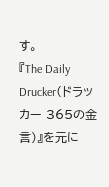す。
『The Daily Drucker(ドラッカー 365の金言)』を元に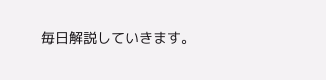毎日解説していきます。